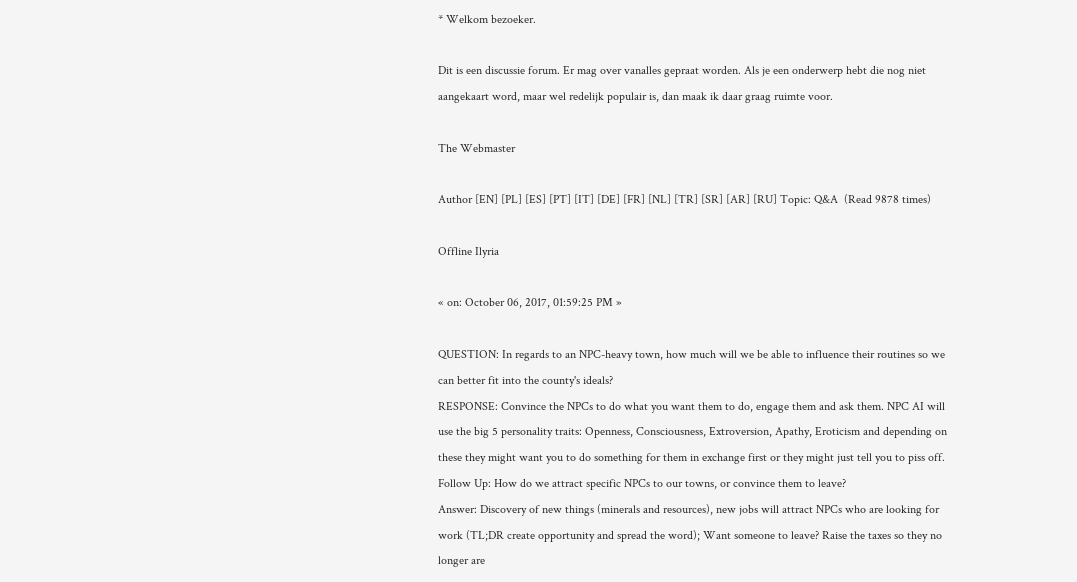* Welkom bezoeker.

Dit is een discussie forum. Er mag over vanalles gepraat worden. Als je een onderwerp hebt die nog niet aangekaart word, maar wel redelijk populair is, dan maak ik daar graag ruimte voor.

The Webmaster

Author [EN] [PL] [ES] [PT] [IT] [DE] [FR] [NL] [TR] [SR] [AR] [RU] Topic: Q&A  (Read 9878 times)

Offline Ilyria

« on: October 06, 2017, 01:59:25 PM »

QUESTION: In regards to an NPC-heavy town, how much will we be able to influence their routines so we can better fit into the county's ideals?
RESPONSE: Convince the NPCs to do what you want them to do, engage them and ask them. NPC AI will use the big 5 personality traits: Openness, Consciousness, Extroversion, Apathy, Eroticism and depending on these they might want you to do something for them in exchange first or they might just tell you to piss off.
Follow Up: How do we attract specific NPCs to our towns, or convince them to leave?
Answer: Discovery of new things (minerals and resources), new jobs will attract NPCs who are looking for work (TL;DR create opportunity and spread the word); Want someone to leave? Raise the taxes so they no longer are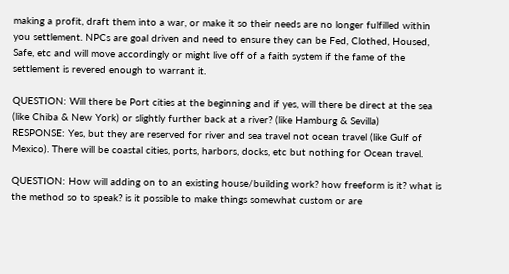making a profit, draft them into a war, or make it so their needs are no longer fulfilled within you settlement. NPCs are goal driven and need to ensure they can be Fed, Clothed, Housed, Safe, etc and will move accordingly or might live off of a faith system if the fame of the settlement is revered enough to warrant it.

QUESTION: Will there be Port cities at the beginning and if yes, will there be direct at the sea (like Chiba & New York) or slightly further back at a river? (like Hamburg & Sevilla)
RESPONSE: Yes, but they are reserved for river and sea travel not ocean travel (like Gulf of Mexico). There will be coastal cities, ports, harbors, docks, etc but nothing for Ocean travel.

QUESTION: How will adding on to an existing house/building work? how freeform is it? what is the method so to speak? is it possible to make things somewhat custom or are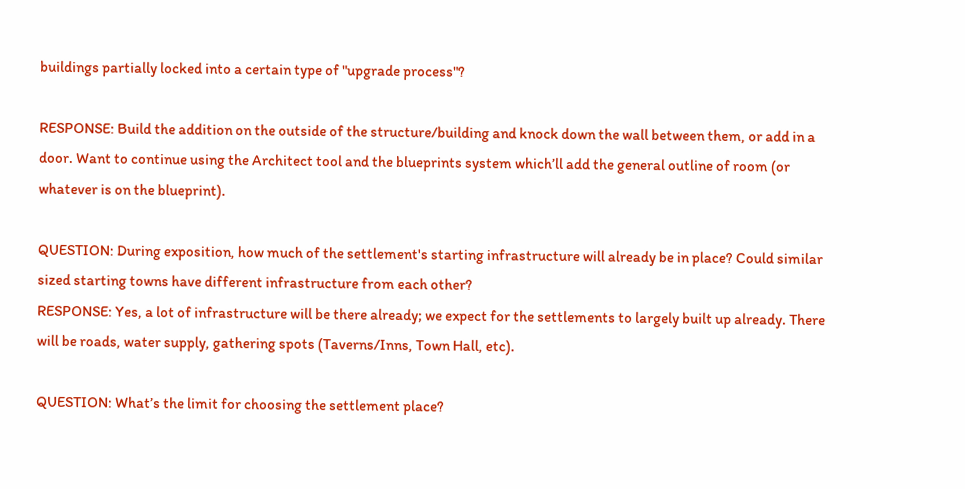buildings partially locked into a certain type of "upgrade process"?

RESPONSE: Build the addition on the outside of the structure/building and knock down the wall between them, or add in a door. Want to continue using the Architect tool and the blueprints system which’ll add the general outline of room (or whatever is on the blueprint).

QUESTION: During exposition, how much of the settlement's starting infrastructure will already be in place? Could similar sized starting towns have different infrastructure from each other?
RESPONSE: Yes, a lot of infrastructure will be there already; we expect for the settlements to largely built up already. There will be roads, water supply, gathering spots (Taverns/Inns, Town Hall, etc).

QUESTION: What’s the limit for choosing the settlement place?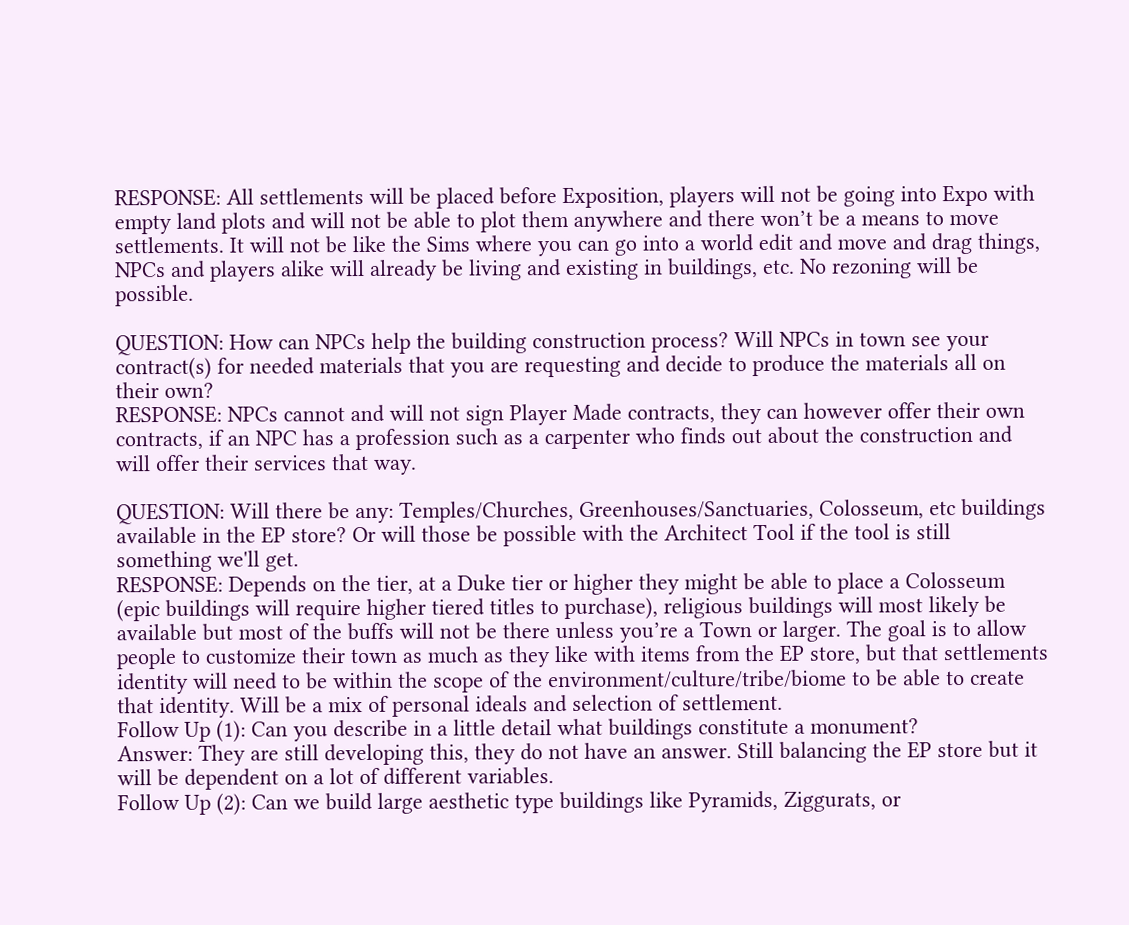RESPONSE: All settlements will be placed before Exposition, players will not be going into Expo with empty land plots and will not be able to plot them anywhere and there won’t be a means to move settlements. It will not be like the Sims where you can go into a world edit and move and drag things, NPCs and players alike will already be living and existing in buildings, etc. No rezoning will be possible.

QUESTION: How can NPCs help the building construction process? Will NPCs in town see your contract(s) for needed materials that you are requesting and decide to produce the materials all on their own?
RESPONSE: NPCs cannot and will not sign Player Made contracts, they can however offer their own contracts, if an NPC has a profession such as a carpenter who finds out about the construction and will offer their services that way.

QUESTION: Will there be any: Temples/Churches, Greenhouses/Sanctuaries, Colosseum, etc buildings available in the EP store? Or will those be possible with the Architect Tool if the tool is still something we'll get.
RESPONSE: Depends on the tier, at a Duke tier or higher they might be able to place a Colosseum (epic buildings will require higher tiered titles to purchase), religious buildings will most likely be available but most of the buffs will not be there unless you’re a Town or larger. The goal is to allow people to customize their town as much as they like with items from the EP store, but that settlements identity will need to be within the scope of the environment/culture/tribe/biome to be able to create that identity. Will be a mix of personal ideals and selection of settlement.
Follow Up (1): Can you describe in a little detail what buildings constitute a monument?
Answer: They are still developing this, they do not have an answer. Still balancing the EP store but it will be dependent on a lot of different variables.
Follow Up (2): Can we build large aesthetic type buildings like Pyramids, Ziggurats, or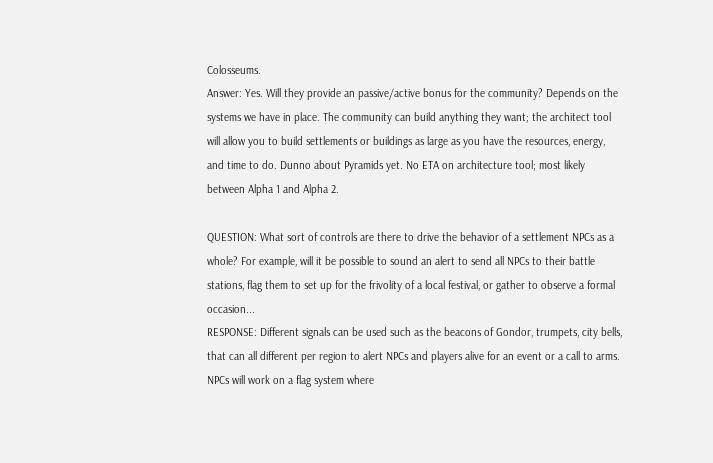Colosseums.
Answer: Yes. Will they provide an passive/active bonus for the community? Depends on the systems we have in place. The community can build anything they want; the architect tool will allow you to build settlements or buildings as large as you have the resources, energy, and time to do. Dunno about Pyramids yet. No ETA on architecture tool; most likely between Alpha 1 and Alpha 2.

QUESTION: What sort of controls are there to drive the behavior of a settlement NPCs as a whole? For example, will it be possible to sound an alert to send all NPCs to their battle stations, flag them to set up for the frivolity of a local festival, or gather to observe a formal occasion...
RESPONSE: Different signals can be used such as the beacons of Gondor, trumpets, city bells, that can all different per region to alert NPCs and players alive for an event or a call to arms. NPCs will work on a flag system where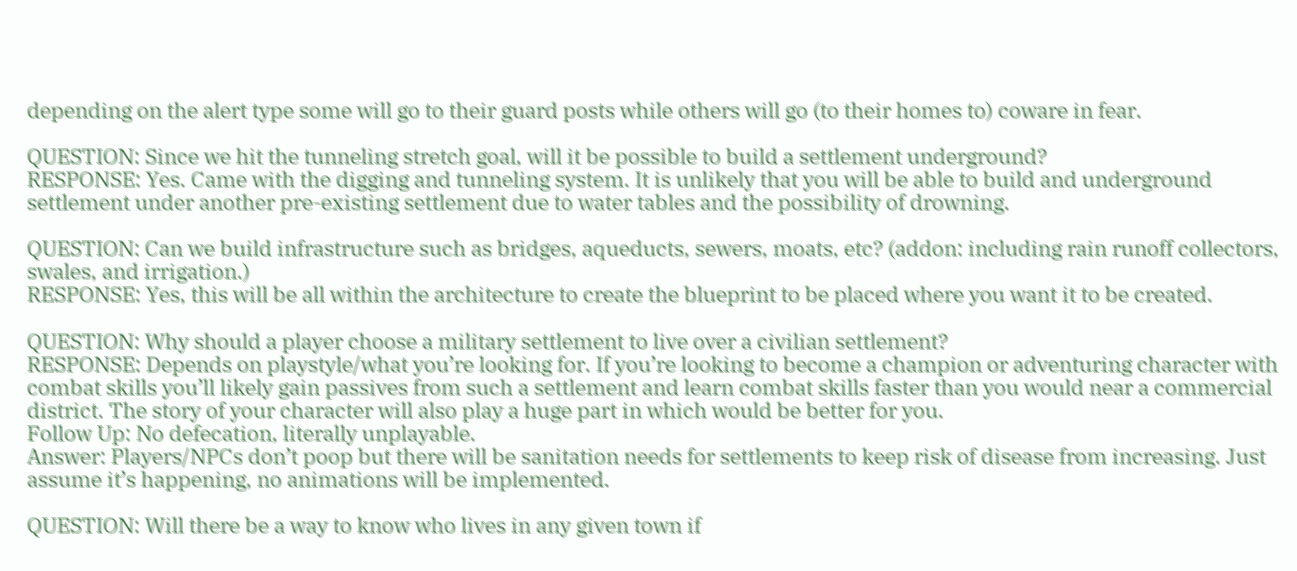depending on the alert type some will go to their guard posts while others will go (to their homes to) coware in fear.

QUESTION: Since we hit the tunneling stretch goal, will it be possible to build a settlement underground?
RESPONSE: Yes. Came with the digging and tunneling system. It is unlikely that you will be able to build and underground settlement under another pre-existing settlement due to water tables and the possibility of drowning.

QUESTION: Can we build infrastructure such as bridges, aqueducts, sewers, moats, etc? (addon: including rain runoff collectors, swales, and irrigation.)
RESPONSE: Yes, this will be all within the architecture to create the blueprint to be placed where you want it to be created.

QUESTION: Why should a player choose a military settlement to live over a civilian settlement?
RESPONSE: Depends on playstyle/what you’re looking for. If you’re looking to become a champion or adventuring character with combat skills you’ll likely gain passives from such a settlement and learn combat skills faster than you would near a commercial district. The story of your character will also play a huge part in which would be better for you.
Follow Up: No defecation, literally unplayable.
Answer: Players/NPCs don’t poop but there will be sanitation needs for settlements to keep risk of disease from increasing. Just assume it’s happening, no animations will be implemented.

QUESTION: Will there be a way to know who lives in any given town if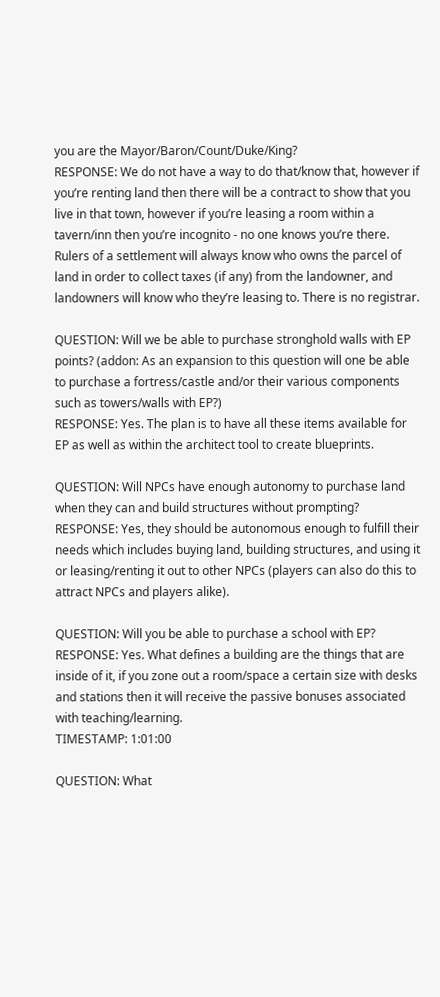you are the Mayor/Baron/Count/Duke/King?
RESPONSE: We do not have a way to do that/know that, however if you’re renting land then there will be a contract to show that you live in that town, however if you’re leasing a room within a tavern/inn then you’re incognito - no one knows you’re there. Rulers of a settlement will always know who owns the parcel of land in order to collect taxes (if any) from the landowner, and landowners will know who they’re leasing to. There is no registrar.

QUESTION: Will we be able to purchase stronghold walls with EP points? (addon: As an expansion to this question will one be able to purchase a fortress/castle and/or their various components such as towers/walls with EP?)
RESPONSE: Yes. The plan is to have all these items available for EP as well as within the architect tool to create blueprints.

QUESTION: Will NPCs have enough autonomy to purchase land when they can and build structures without prompting?
RESPONSE: Yes, they should be autonomous enough to fulfill their needs which includes buying land, building structures, and using it or leasing/renting it out to other NPCs (players can also do this to attract NPCs and players alike).

QUESTION: Will you be able to purchase a school with EP?
RESPONSE: Yes. What defines a building are the things that are inside of it, if you zone out a room/space a certain size with desks and stations then it will receive the passive bonuses associated with teaching/learning.
TIMESTAMP: 1:01:00

QUESTION: What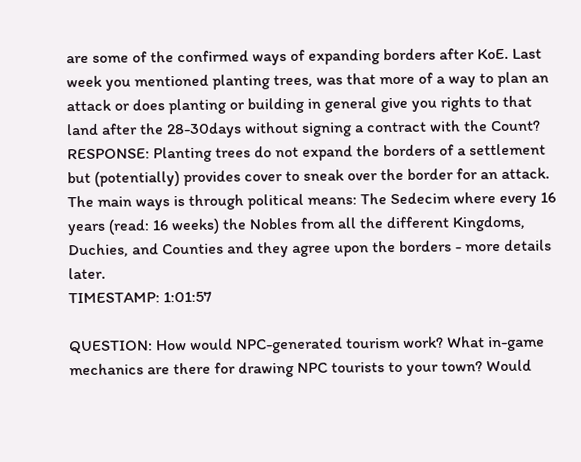are some of the confirmed ways of expanding borders after KoE. Last week you mentioned planting trees, was that more of a way to plan an attack or does planting or building in general give you rights to that land after the 28-30days without signing a contract with the Count?
RESPONSE: Planting trees do not expand the borders of a settlement but (potentially) provides cover to sneak over the border for an attack. The main ways is through political means: The Sedecim where every 16 years (read: 16 weeks) the Nobles from all the different Kingdoms, Duchies, and Counties and they agree upon the borders - more details later.
TIMESTAMP: 1:01:57

QUESTION: How would NPC-generated tourism work? What in-game mechanics are there for drawing NPC tourists to your town? Would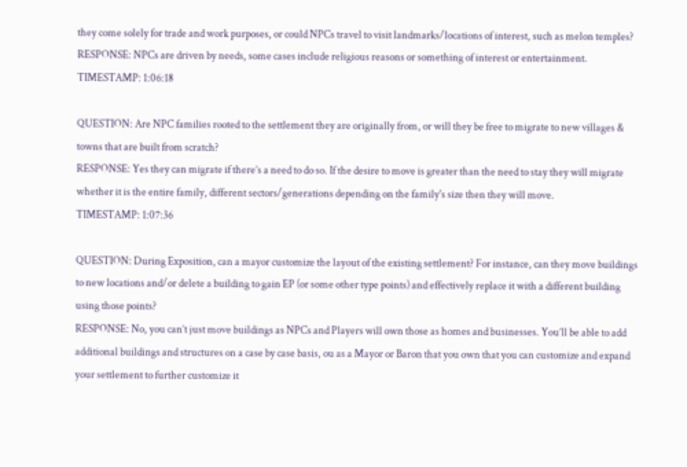they come solely for trade and work purposes, or could NPCs travel to visit landmarks/locations of interest, such as melon temples?
RESPONSE: NPCs are driven by needs, some cases include religious reasons or something of interest or entertainment.
TIMESTAMP: 1:06:18

QUESTION: Are NPC families rooted to the settlement they are originally from, or will they be free to migrate to new villages & towns that are built from scratch?
RESPONSE: Yes they can migrate if there’s a need to do so. If the desire to move is greater than the need to stay they will migrate whether it is the entire family, different sectors/generations depending on the family's size then they will move.
TIMESTAMP: 1:07:36

QUESTION: During Exposition, can a mayor customize the layout of the existing settlement? For instance, can they move buildings to new locations and/or delete a building to gain EP (or some other type points) and effectively replace it with a different building using those points?
RESPONSE: No, you can’t just move buildings as NPCs and Players will own those as homes and businesses. You’ll be able to add additional buildings and structures on a case by case basis, ou as a Mayor or Baron that you own that you can customize and expand your settlement to further customize it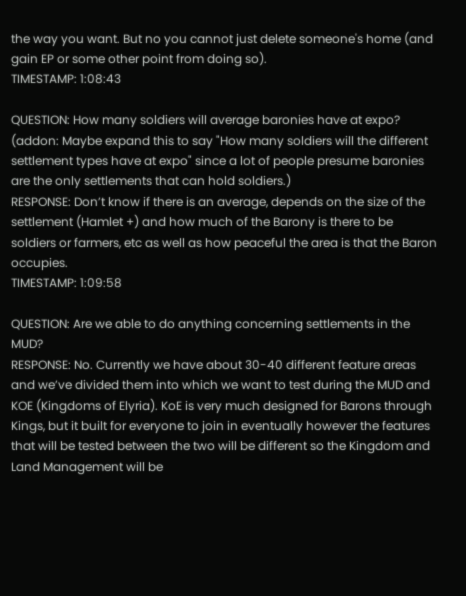the way you want. But no you cannot just delete someone's home (and gain EP or some other point from doing so).
TIMESTAMP: 1:08:43

QUESTION: How many soldiers will average baronies have at expo? (addon: Maybe expand this to say "How many soldiers will the different settlement types have at expo" since a lot of people presume baronies are the only settlements that can hold soldiers.)
RESPONSE: Don’t know if there is an average, depends on the size of the settlement (Hamlet +) and how much of the Barony is there to be soldiers or farmers, etc as well as how peaceful the area is that the Baron occupies.
TIMESTAMP: 1:09:58

QUESTION: Are we able to do anything concerning settlements in the MUD?
RESPONSE: No. Currently we have about 30-40 different feature areas and we’ve divided them into which we want to test during the MUD and KOE (Kingdoms of Elyria). KoE is very much designed for Barons through Kings, but it built for everyone to join in eventually however the features that will be tested between the two will be different so the Kingdom and Land Management will be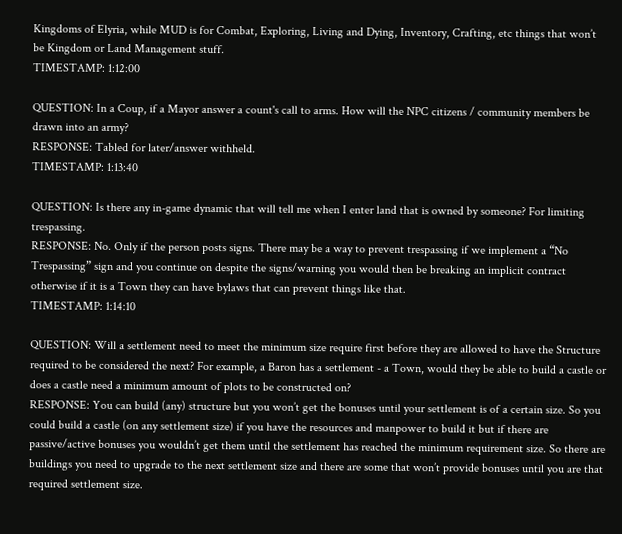Kingdoms of Elyria, while MUD is for Combat, Exploring, Living and Dying, Inventory, Crafting, etc things that won’t be Kingdom or Land Management stuff.
TIMESTAMP: 1:12:00

QUESTION: In a Coup, if a Mayor answer a count's call to arms. How will the NPC citizens / community members be drawn into an army?
RESPONSE: Tabled for later/answer withheld.
TIMESTAMP: 1:13:40

QUESTION: Is there any in-game dynamic that will tell me when I enter land that is owned by someone? For limiting trespassing.
RESPONSE: No. Only if the person posts signs. There may be a way to prevent trespassing if we implement a “No Trespassing” sign and you continue on despite the signs/warning you would then be breaking an implicit contract otherwise if it is a Town they can have bylaws that can prevent things like that.
TIMESTAMP: 1:14:10

QUESTION: Will a settlement need to meet the minimum size require first before they are allowed to have the Structure required to be considered the next? For example, a Baron has a settlement - a Town, would they be able to build a castle or does a castle need a minimum amount of plots to be constructed on?
RESPONSE: You can build (any) structure but you won’t get the bonuses until your settlement is of a certain size. So you could build a castle (on any settlement size) if you have the resources and manpower to build it but if there are passive/active bonuses you wouldn’t get them until the settlement has reached the minimum requirement size. So there are buildings you need to upgrade to the next settlement size and there are some that won’t provide bonuses until you are that required settlement size.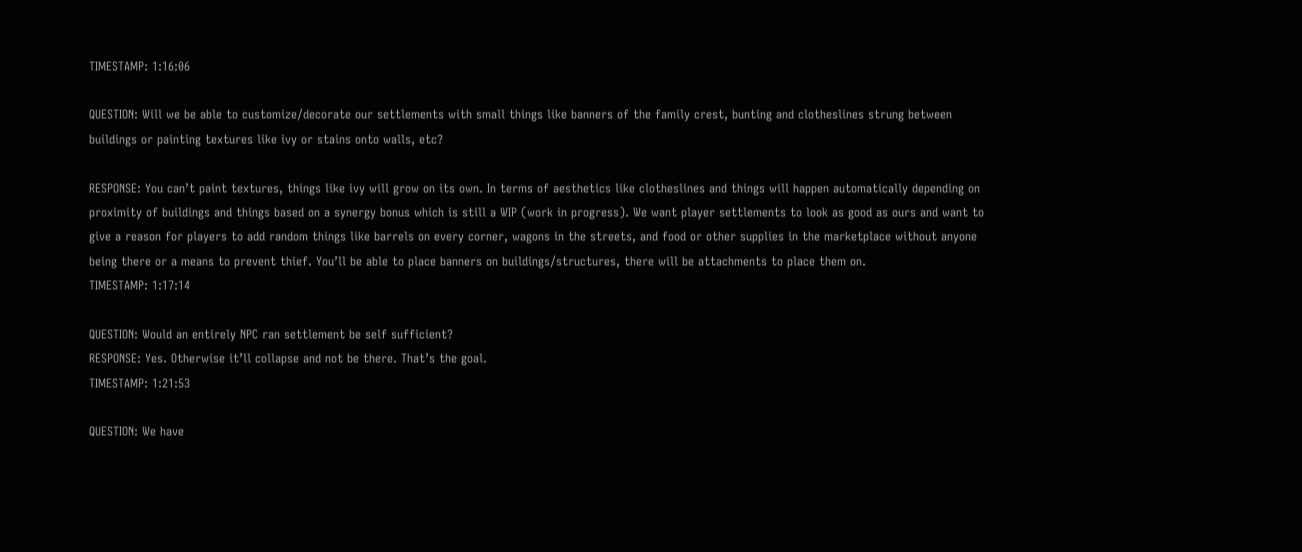TIMESTAMP: 1:16:06

QUESTION: Will we be able to customize/decorate our settlements with small things like banners of the family crest, bunting and clotheslines strung between buildings or painting textures like ivy or stains onto walls, etc?

RESPONSE: You can’t paint textures, things like ivy will grow on its own. In terms of aesthetics like clotheslines and things will happen automatically depending on proximity of buildings and things based on a synergy bonus which is still a WIP (work in progress). We want player settlements to look as good as ours and want to give a reason for players to add random things like barrels on every corner, wagons in the streets, and food or other supplies in the marketplace without anyone being there or a means to prevent thief. You’ll be able to place banners on buildings/structures, there will be attachments to place them on.
TIMESTAMP: 1:17:14

QUESTION: Would an entirely NPC ran settlement be self sufficient?
RESPONSE: Yes. Otherwise it’ll collapse and not be there. That’s the goal.
TIMESTAMP: 1:21:53

QUESTION: We have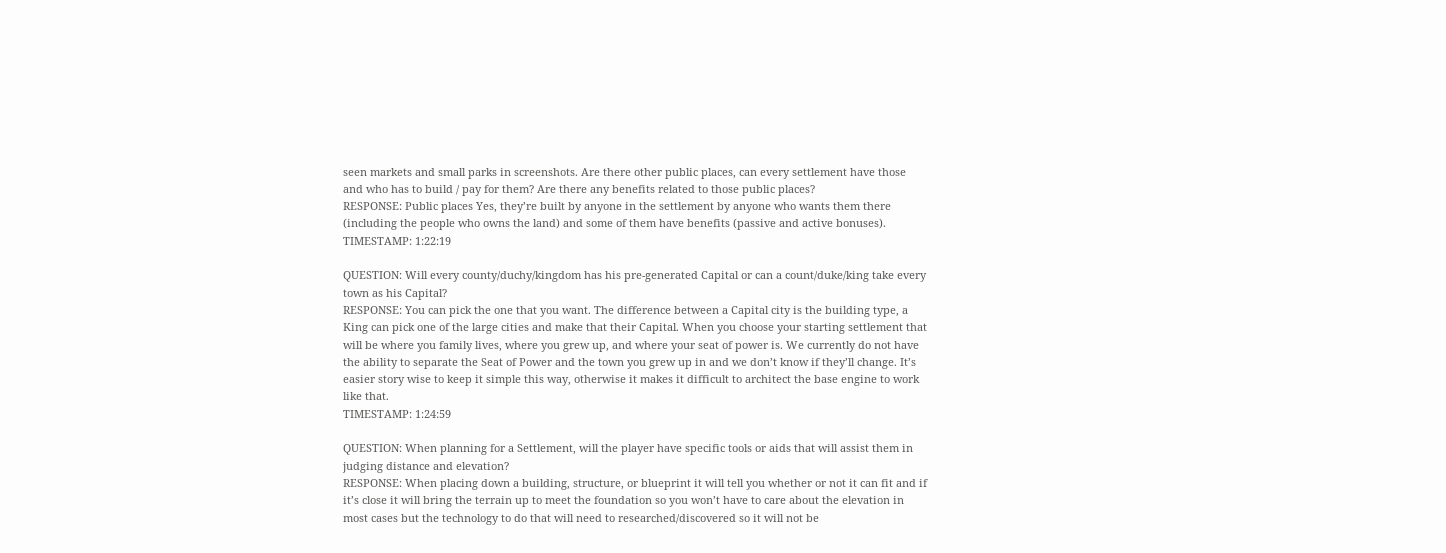seen markets and small parks in screenshots. Are there other public places, can every settlement have those and who has to build / pay for them? Are there any benefits related to those public places?
RESPONSE: Public places Yes, they’re built by anyone in the settlement by anyone who wants them there (including the people who owns the land) and some of them have benefits (passive and active bonuses).
TIMESTAMP: 1:22:19

QUESTION: Will every county/duchy/kingdom has his pre-generated Capital or can a count/duke/king take every town as his Capital?
RESPONSE: You can pick the one that you want. The difference between a Capital city is the building type, a King can pick one of the large cities and make that their Capital. When you choose your starting settlement that will be where you family lives, where you grew up, and where your seat of power is. We currently do not have the ability to separate the Seat of Power and the town you grew up in and we don’t know if they’ll change. It’s easier story wise to keep it simple this way, otherwise it makes it difficult to architect the base engine to work like that.
TIMESTAMP: 1:24:59

QUESTION: When planning for a Settlement, will the player have specific tools or aids that will assist them in judging distance and elevation?
RESPONSE: When placing down a building, structure, or blueprint it will tell you whether or not it can fit and if it’s close it will bring the terrain up to meet the foundation so you won’t have to care about the elevation in most cases but the technology to do that will need to researched/discovered so it will not be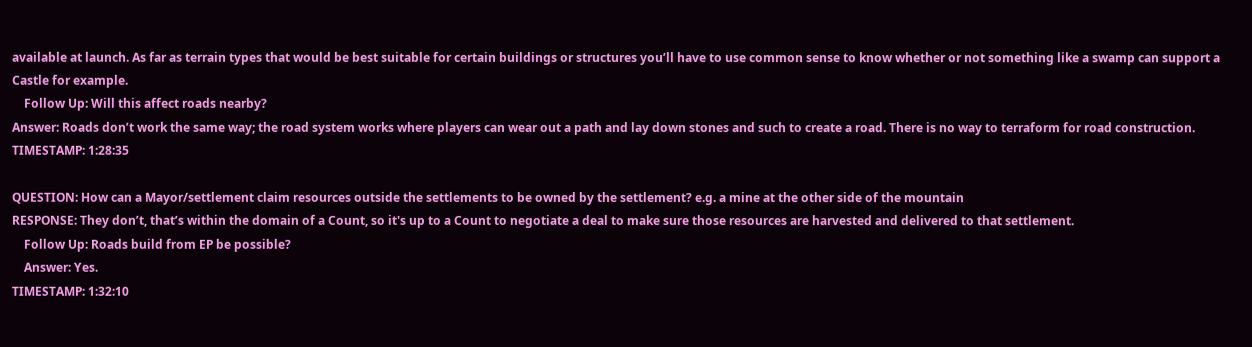available at launch. As far as terrain types that would be best suitable for certain buildings or structures you’ll have to use common sense to know whether or not something like a swamp can support a Castle for example.
    Follow Up: Will this affect roads nearby?
Answer: Roads don’t work the same way; the road system works where players can wear out a path and lay down stones and such to create a road. There is no way to terraform for road construction.
TIMESTAMP: 1:28:35

QUESTION: How can a Mayor/settlement claim resources outside the settlements to be owned by the settlement? e.g. a mine at the other side of the mountain
RESPONSE: They don’t, that’s within the domain of a Count, so it's up to a Count to negotiate a deal to make sure those resources are harvested and delivered to that settlement.
    Follow Up: Roads build from EP be possible?
    Answer: Yes.
TIMESTAMP: 1:32:10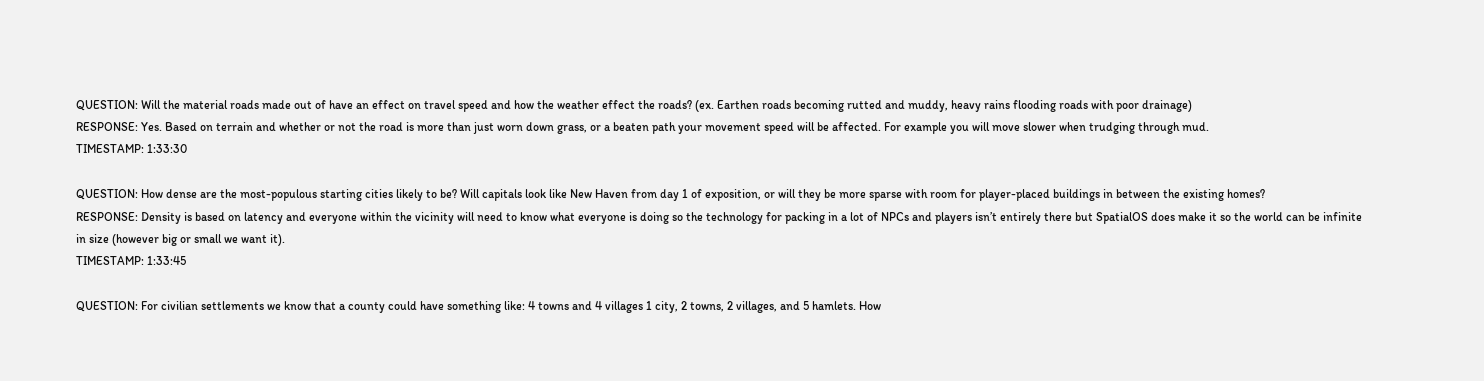QUESTION: Will the material roads made out of have an effect on travel speed and how the weather effect the roads? (ex. Earthen roads becoming rutted and muddy, heavy rains flooding roads with poor drainage)
RESPONSE: Yes. Based on terrain and whether or not the road is more than just worn down grass, or a beaten path your movement speed will be affected. For example you will move slower when trudging through mud.
TIMESTAMP: 1:33:30

QUESTION: How dense are the most-populous starting cities likely to be? Will capitals look like New Haven from day 1 of exposition, or will they be more sparse with room for player-placed buildings in between the existing homes?
RESPONSE: Density is based on latency and everyone within the vicinity will need to know what everyone is doing so the technology for packing in a lot of NPCs and players isn’t entirely there but SpatialOS does make it so the world can be infinite in size (however big or small we want it).
TIMESTAMP: 1:33:45

QUESTION: For civilian settlements we know that a county could have something like: 4 towns and 4 villages 1 city, 2 towns, 2 villages, and 5 hamlets. How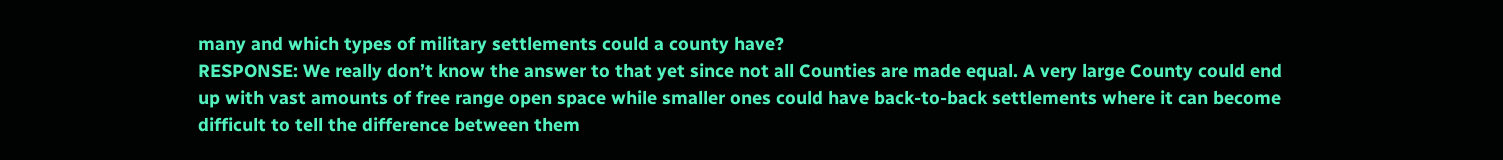many and which types of military settlements could a county have?
RESPONSE: We really don’t know the answer to that yet since not all Counties are made equal. A very large County could end up with vast amounts of free range open space while smaller ones could have back-to-back settlements where it can become difficult to tell the difference between them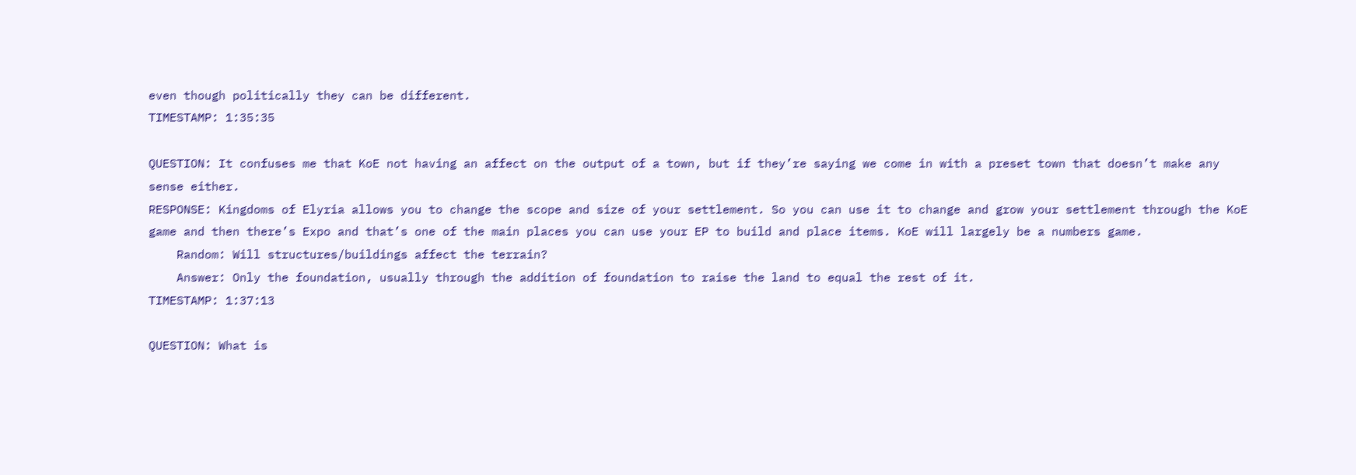even though politically they can be different.
TIMESTAMP: 1:35:35

QUESTION: It confuses me that KoE not having an affect on the output of a town, but if they’re saying we come in with a preset town that doesn’t make any sense either.
RESPONSE: Kingdoms of Elyria allows you to change the scope and size of your settlement. So you can use it to change and grow your settlement through the KoE game and then there’s Expo and that’s one of the main places you can use your EP to build and place items. KoE will largely be a numbers game.
    Random: Will structures/buildings affect the terrain?
    Answer: Only the foundation, usually through the addition of foundation to raise the land to equal the rest of it.
TIMESTAMP: 1:37:13

QUESTION: What is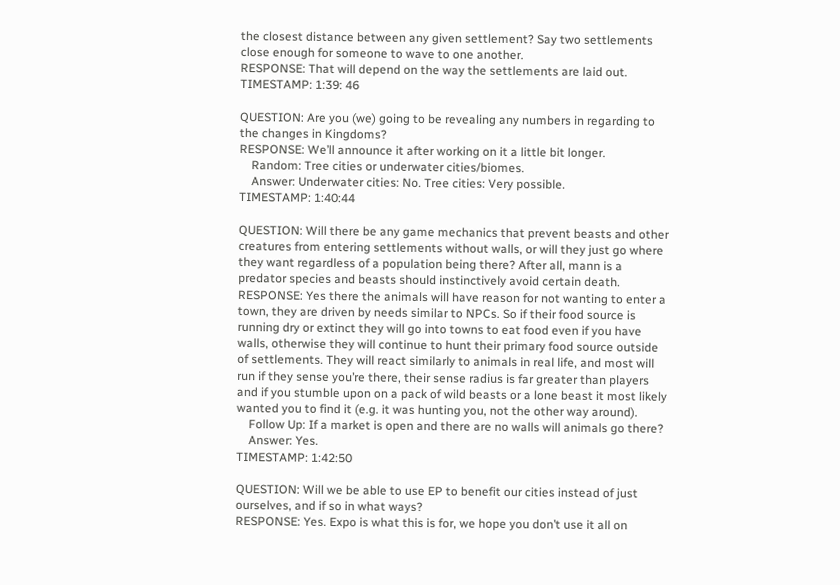the closest distance between any given settlement? Say two settlements close enough for someone to wave to one another.
RESPONSE: That will depend on the way the settlements are laid out.
TIMESTAMP: 1:39: 46

QUESTION: Are you (we) going to be revealing any numbers in regarding to the changes in Kingdoms?
RESPONSE: We’ll announce it after working on it a little bit longer.
    Random: Tree cities or underwater cities/biomes.
    Answer: Underwater cities: No. Tree cities: Very possible.
TIMESTAMP: 1:40:44

QUESTION: Will there be any game mechanics that prevent beasts and other creatures from entering settlements without walls, or will they just go where they want regardless of a population being there? After all, mann is a predator species and beasts should instinctively avoid certain death.
RESPONSE: Yes there the animals will have reason for not wanting to enter a town, they are driven by needs similar to NPCs. So if their food source is running dry or extinct they will go into towns to eat food even if you have walls, otherwise they will continue to hunt their primary food source outside of settlements. They will react similarly to animals in real life, and most will run if they sense you’re there, their sense radius is far greater than players and if you stumble upon on a pack of wild beasts or a lone beast it most likely wanted you to find it (e.g. it was hunting you, not the other way around).
    Follow Up: If a market is open and there are no walls will animals go there?
    Answer: Yes.
TIMESTAMP: 1:42:50

QUESTION: Will we be able to use EP to benefit our cities instead of just ourselves, and if so in what ways?
RESPONSE: Yes. Expo is what this is for, we hope you don’t use it all on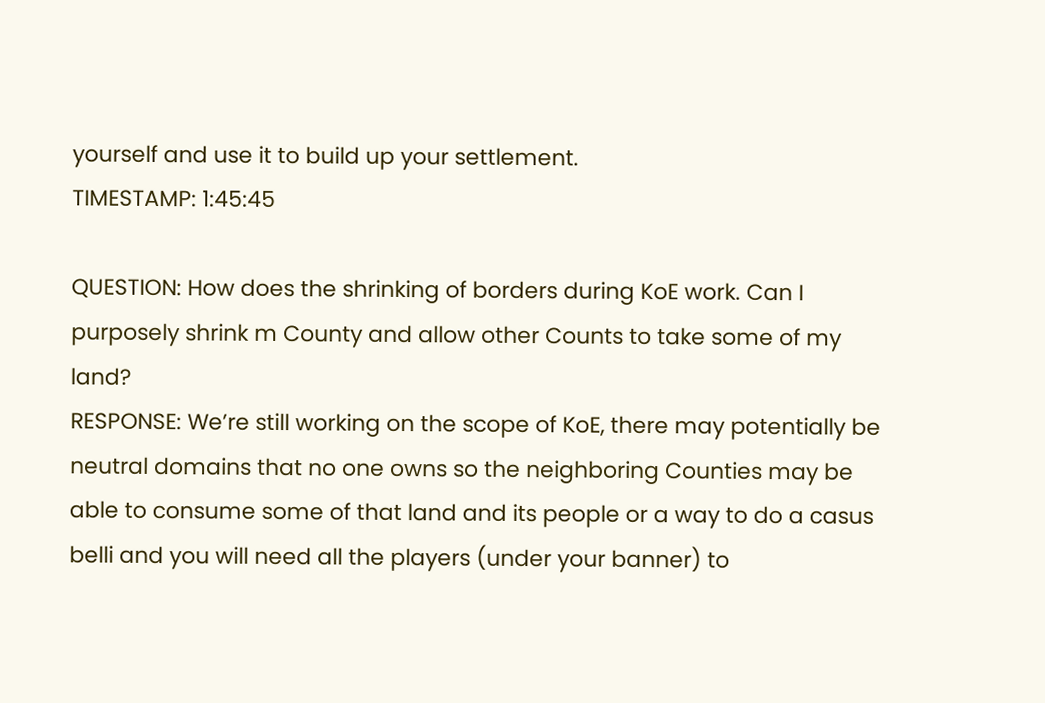yourself and use it to build up your settlement.
TIMESTAMP: 1:45:45

QUESTION: How does the shrinking of borders during KoE work. Can I purposely shrink m County and allow other Counts to take some of my land?
RESPONSE: We’re still working on the scope of KoE, there may potentially be neutral domains that no one owns so the neighboring Counties may be able to consume some of that land and its people or a way to do a casus belli and you will need all the players (under your banner) to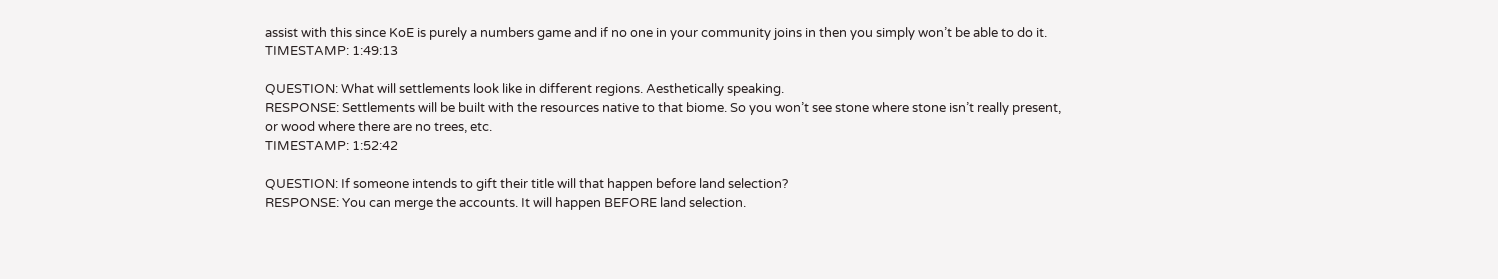assist with this since KoE is purely a numbers game and if no one in your community joins in then you simply won’t be able to do it.
TIMESTAMP: 1:49:13

QUESTION: What will settlements look like in different regions. Aesthetically speaking.
RESPONSE: Settlements will be built with the resources native to that biome. So you won’t see stone where stone isn’t really present, or wood where there are no trees, etc.
TIMESTAMP: 1:52:42

QUESTION: If someone intends to gift their title will that happen before land selection?
RESPONSE: You can merge the accounts. It will happen BEFORE land selection.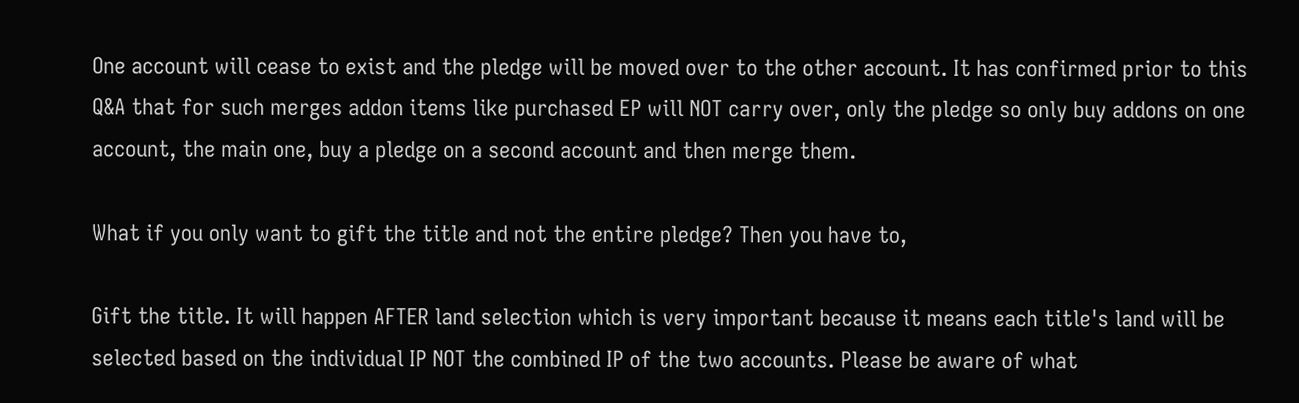One account will cease to exist and the pledge will be moved over to the other account. It has confirmed prior to this Q&A that for such merges addon items like purchased EP will NOT carry over, only the pledge so only buy addons on one account, the main one, buy a pledge on a second account and then merge them.

What if you only want to gift the title and not the entire pledge? Then you have to,

Gift the title. It will happen AFTER land selection which is very important because it means each title's land will be selected based on the individual IP NOT the combined IP of the two accounts. Please be aware of what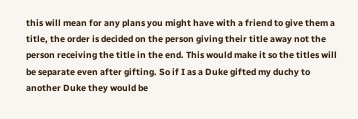this will mean for any plans you might have with a friend to give them a title, the order is decided on the person giving their title away not the person receiving the title in the end. This would make it so the titles will be separate even after gifting. So if I as a Duke gifted my duchy to another Duke they would be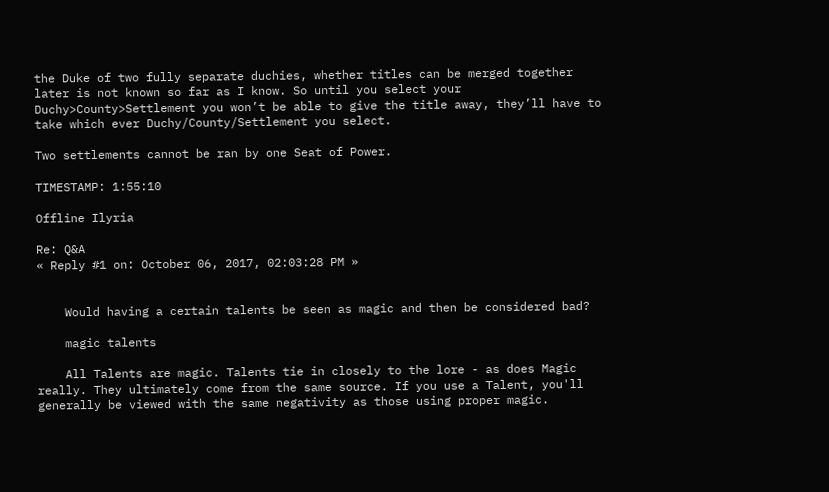the Duke of two fully separate duchies, whether titles can be merged together later is not known so far as I know. So until you select your Duchy>County>Settlement you won’t be able to give the title away, they’ll have to take which ever Duchy/County/Settlement you select.

Two settlements cannot be ran by one Seat of Power.

TIMESTAMP: 1:55:10

Offline Ilyria

Re: Q&A
« Reply #1 on: October 06, 2017, 02:03:28 PM »


    Would having a certain talents be seen as magic and then be considered bad?

    magic talents

    All Talents are magic. Talents tie in closely to the lore - as does Magic really. They ultimately come from the same source. If you use a Talent, you'll generally be viewed with the same negativity as those using proper magic.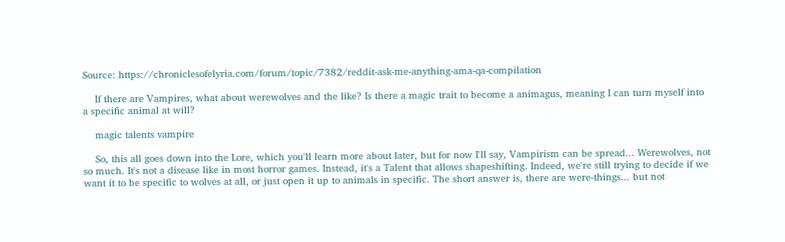Source: https://chroniclesofelyria.com/forum/topic/7382/reddit-ask-me-anything-ama-qa-compilation

    If there are Vampires, what about werewolves and the like? Is there a magic trait to become a animagus, meaning I can turn myself into a specific animal at will?

    magic talents vampire

    So, this all goes down into the Lore, which you'll learn more about later, but for now I'll say, Vampirism can be spread... Werewolves, not so much. It's not a disease like in most horror games. Instead, it's a Talent that allows shapeshifting. Indeed, we're still trying to decide if we want it to be specific to wolves at all, or just open it up to animals in specific. The short answer is, there are were-things... but not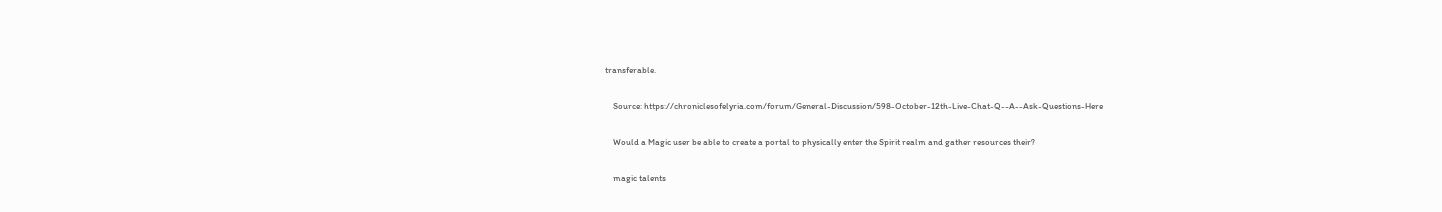transferable.

    Source: https://chroniclesofelyria.com/forum/General-Discussion/598-October-12th-Live-Chat-Q--A--Ask-Questions-Here

    Would a Magic user be able to create a portal to physically enter the Spirit realm and gather resources their?

    magic talents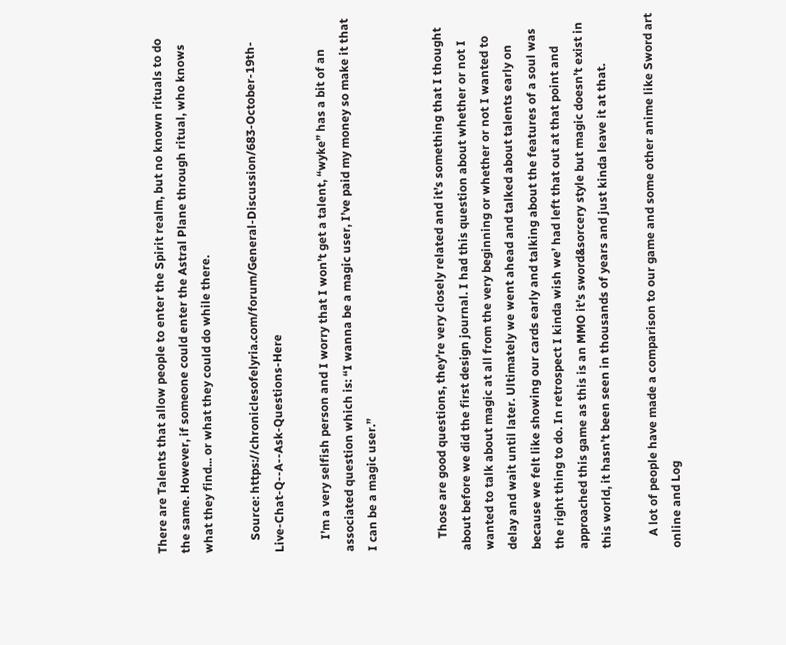There are Talents that allow people to enter the Spirit realm, but no known rituals to do the same. However, if someone could enter the Astral Plane through ritual, who knows what they find... or what they could do while there.

    Source: https://chroniclesofelyria.com/forum/General-Discussion/683-October-19th-Live-Chat-Q--A--Ask-Questions-Here

    I’m a very selfish person and I worry that I won’t get a talent, “wyke” has a bit of an associated question which is: “I wanna be a magic user, I’ve paid my money so make it that I can be a magic user.”


    Those are good questions, they’re very closely related and it’s something that I thought about before we did the first design journal. I had this question about whether or not I wanted to talk about magic at all from the very beginning or whether or not I wanted to delay and wait until later. Ultimately we went ahead and talked about talents early on because we felt like showing our cards early and talking about the features of a soul was the right thing to do. In retrospect I kinda wish we’ had left that out at that point and approached this game as this is an MMO it’s sword&sorcery style but magic doesn’t exist in this world, it hasn’t been seen in thousands of years and just kinda leave it at that.

    A lot of people have made a comparison to our game and some other anime like Sword art online and Log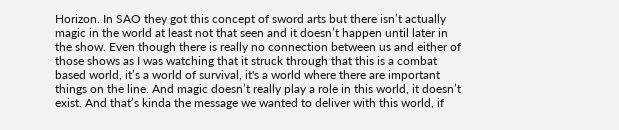Horizon. In SAO they got this concept of sword arts but there isn’t actually magic in the world at least not that seen and it doesn’t happen until later in the show. Even though there is really no connection between us and either of those shows as I was watching that it struck through that this is a combat based world, it’s a world of survival, it's a world where there are important things on the line. And magic doesn’t really play a role in this world, it doesn’t exist. And that’s kinda the message we wanted to deliver with this world, if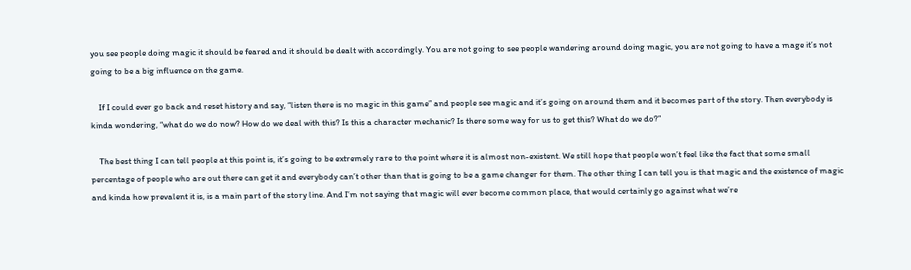you see people doing magic it should be feared and it should be dealt with accordingly. You are not going to see people wandering around doing magic, you are not going to have a mage it’s not going to be a big influence on the game.

    If I could ever go back and reset history and say, “listen there is no magic in this game” and people see magic and it’s going on around them and it becomes part of the story. Then everybody is kinda wondering, “what do we do now? How do we deal with this? Is this a character mechanic? Is there some way for us to get this? What do we do?”

    The best thing I can tell people at this point is, it’s going to be extremely rare to the point where it is almost non-existent. We still hope that people won’t feel like the fact that some small percentage of people who are out there can get it and everybody can’t other than that is going to be a game changer for them. The other thing I can tell you is that magic and the existence of magic and kinda how prevalent it is, is a main part of the story line. And I’m not saying that magic will ever become common place, that would certainly go against what we’re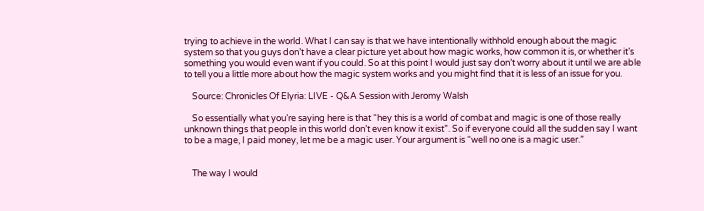trying to achieve in the world. What I can say is that we have intentionally withhold enough about the magic system so that you guys don’t have a clear picture yet about how magic works, how common it is, or whether it’s something you would even want if you could. So at this point I would just say don’t worry about it until we are able to tell you a little more about how the magic system works and you might find that it is less of an issue for you.

    Source: Chronicles Of Elyria: LIVE - Q&A Session with Jeromy Walsh

    So essentially what you’re saying here is that “hey this is a world of combat and magic is one of those really unknown things that people in this world don’t even know it exist”. So if everyone could all the sudden say I want to be a mage, I paid money, let me be a magic user. Your argument is “well no one is a magic user.”


    The way I would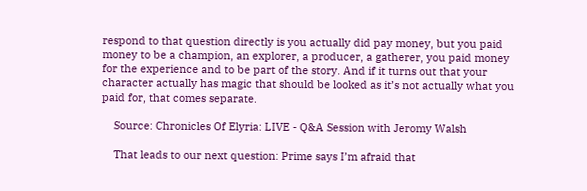respond to that question directly is you actually did pay money, but you paid money to be a champion, an explorer, a producer, a gatherer, you paid money for the experience and to be part of the story. And if it turns out that your character actually has magic that should be looked as it’s not actually what you paid for, that comes separate.

    Source: Chronicles Of Elyria: LIVE - Q&A Session with Jeromy Walsh

    That leads to our next question: Prime says I’m afraid that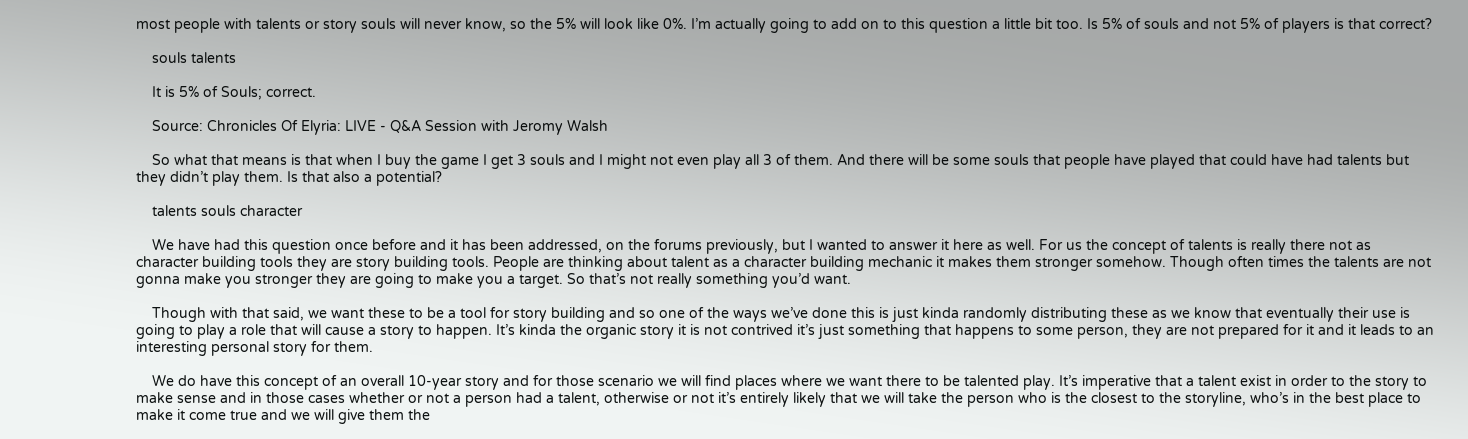most people with talents or story souls will never know, so the 5% will look like 0%. I’m actually going to add on to this question a little bit too. Is 5% of souls and not 5% of players is that correct?

    souls talents

    It is 5% of Souls; correct.

    Source: Chronicles Of Elyria: LIVE - Q&A Session with Jeromy Walsh

    So what that means is that when I buy the game I get 3 souls and I might not even play all 3 of them. And there will be some souls that people have played that could have had talents but they didn’t play them. Is that also a potential?

    talents souls character

    We have had this question once before and it has been addressed, on the forums previously, but I wanted to answer it here as well. For us the concept of talents is really there not as character building tools they are story building tools. People are thinking about talent as a character building mechanic it makes them stronger somehow. Though often times the talents are not gonna make you stronger they are going to make you a target. So that’s not really something you’d want.

    Though with that said, we want these to be a tool for story building and so one of the ways we’ve done this is just kinda randomly distributing these as we know that eventually their use is going to play a role that will cause a story to happen. It’s kinda the organic story it is not contrived it’s just something that happens to some person, they are not prepared for it and it leads to an interesting personal story for them.

    We do have this concept of an overall 10-year story and for those scenario we will find places where we want there to be talented play. It’s imperative that a talent exist in order to the story to make sense and in those cases whether or not a person had a talent, otherwise or not it’s entirely likely that we will take the person who is the closest to the storyline, who’s in the best place to make it come true and we will give them the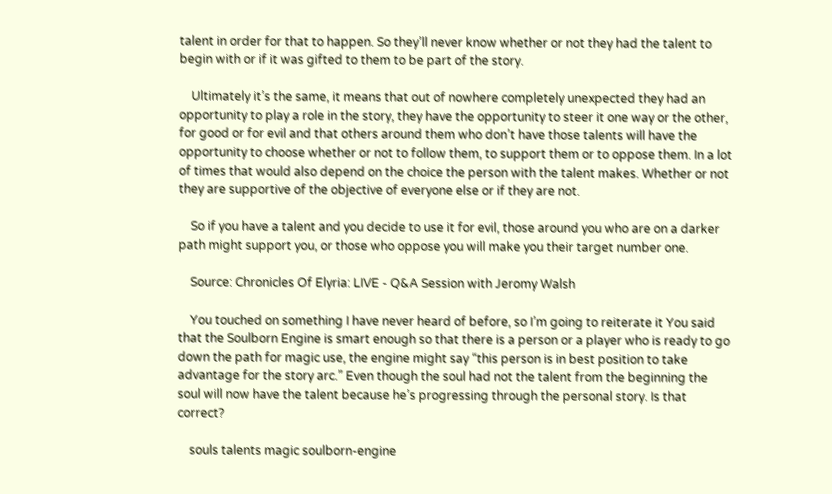talent in order for that to happen. So they’ll never know whether or not they had the talent to begin with or if it was gifted to them to be part of the story.

    Ultimately it’s the same, it means that out of nowhere completely unexpected they had an opportunity to play a role in the story, they have the opportunity to steer it one way or the other, for good or for evil and that others around them who don’t have those talents will have the opportunity to choose whether or not to follow them, to support them or to oppose them. In a lot of times that would also depend on the choice the person with the talent makes. Whether or not they are supportive of the objective of everyone else or if they are not.

    So if you have a talent and you decide to use it for evil, those around you who are on a darker path might support you, or those who oppose you will make you their target number one.

    Source: Chronicles Of Elyria: LIVE - Q&A Session with Jeromy Walsh

    You touched on something I have never heard of before, so I’m going to reiterate it You said that the Soulborn Engine is smart enough so that there is a person or a player who is ready to go down the path for magic use, the engine might say “this person is in best position to take advantage for the story arc.” Even though the soul had not the talent from the beginning the soul will now have the talent because he’s progressing through the personal story. Is that correct?

    souls talents magic soulborn-engine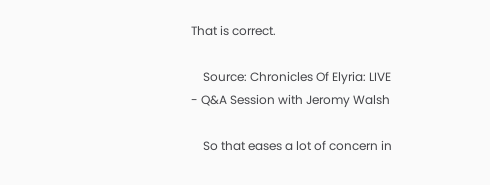That is correct.

    Source: Chronicles Of Elyria: LIVE - Q&A Session with Jeromy Walsh

    So that eases a lot of concern in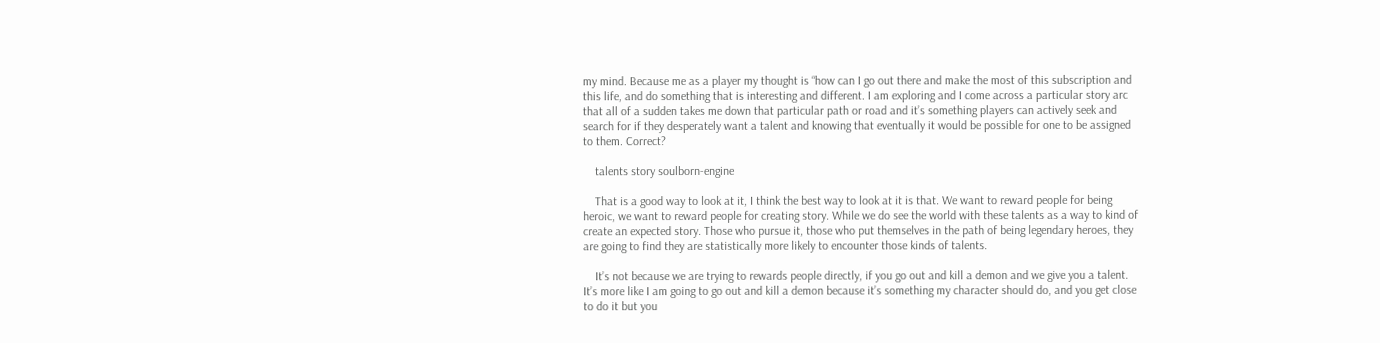my mind. Because me as a player my thought is “how can I go out there and make the most of this subscription and this life, and do something that is interesting and different. I am exploring and I come across a particular story arc that all of a sudden takes me down that particular path or road and it’s something players can actively seek and search for if they desperately want a talent and knowing that eventually it would be possible for one to be assigned to them. Correct?

    talents story soulborn-engine

    That is a good way to look at it, I think the best way to look at it is that. We want to reward people for being heroic, we want to reward people for creating story. While we do see the world with these talents as a way to kind of create an expected story. Those who pursue it, those who put themselves in the path of being legendary heroes, they are going to find they are statistically more likely to encounter those kinds of talents.

    It’s not because we are trying to rewards people directly, if you go out and kill a demon and we give you a talent. It’s more like I am going to go out and kill a demon because it’s something my character should do, and you get close to do it but you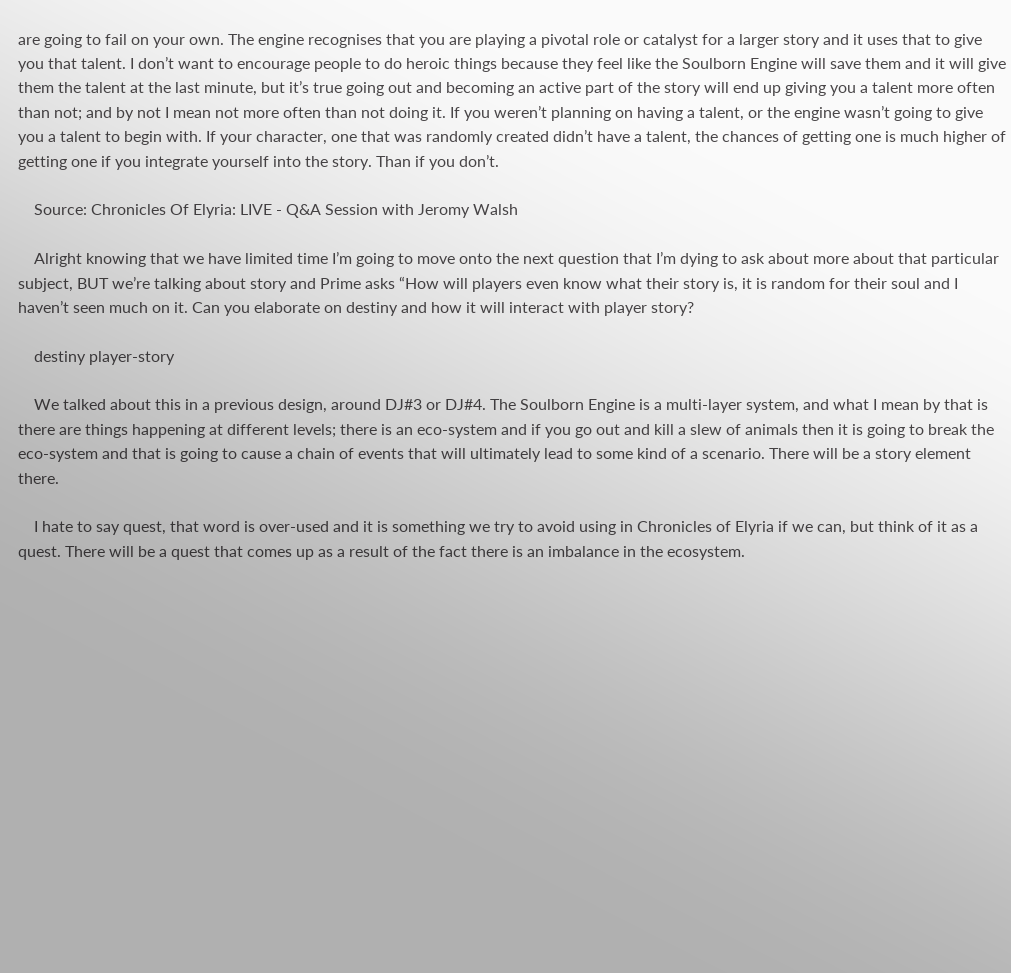are going to fail on your own. The engine recognises that you are playing a pivotal role or catalyst for a larger story and it uses that to give you that talent. I don’t want to encourage people to do heroic things because they feel like the Soulborn Engine will save them and it will give them the talent at the last minute, but it’s true going out and becoming an active part of the story will end up giving you a talent more often than not; and by not I mean not more often than not doing it. If you weren’t planning on having a talent, or the engine wasn’t going to give you a talent to begin with. If your character, one that was randomly created didn’t have a talent, the chances of getting one is much higher of getting one if you integrate yourself into the story. Than if you don’t.

    Source: Chronicles Of Elyria: LIVE - Q&A Session with Jeromy Walsh

    Alright knowing that we have limited time I’m going to move onto the next question that I’m dying to ask about more about that particular subject, BUT we’re talking about story and Prime asks “How will players even know what their story is, it is random for their soul and I haven’t seen much on it. Can you elaborate on destiny and how it will interact with player story?

    destiny player-story

    We talked about this in a previous design, around DJ#3 or DJ#4. The Soulborn Engine is a multi-layer system, and what I mean by that is there are things happening at different levels; there is an eco-system and if you go out and kill a slew of animals then it is going to break the eco-system and that is going to cause a chain of events that will ultimately lead to some kind of a scenario. There will be a story element there.

    I hate to say quest, that word is over-used and it is something we try to avoid using in Chronicles of Elyria if we can, but think of it as a quest. There will be a quest that comes up as a result of the fact there is an imbalance in the ecosystem.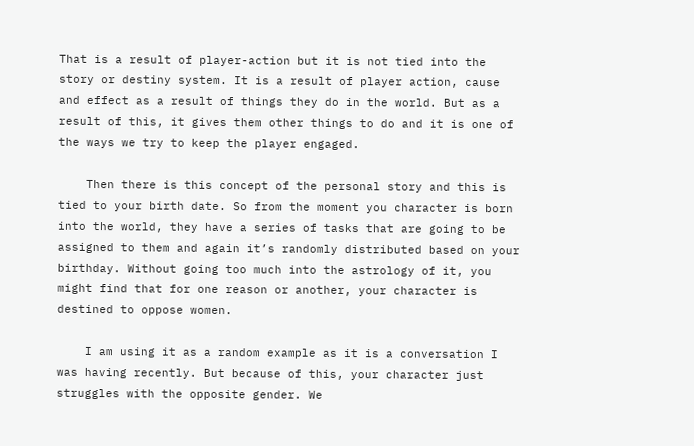That is a result of player-action but it is not tied into the story or destiny system. It is a result of player action, cause and effect as a result of things they do in the world. But as a result of this, it gives them other things to do and it is one of the ways we try to keep the player engaged.

    Then there is this concept of the personal story and this is tied to your birth date. So from the moment you character is born into the world, they have a series of tasks that are going to be assigned to them and again it’s randomly distributed based on your birthday. Without going too much into the astrology of it, you might find that for one reason or another, your character is destined to oppose women.

    I am using it as a random example as it is a conversation I was having recently. But because of this, your character just struggles with the opposite gender. We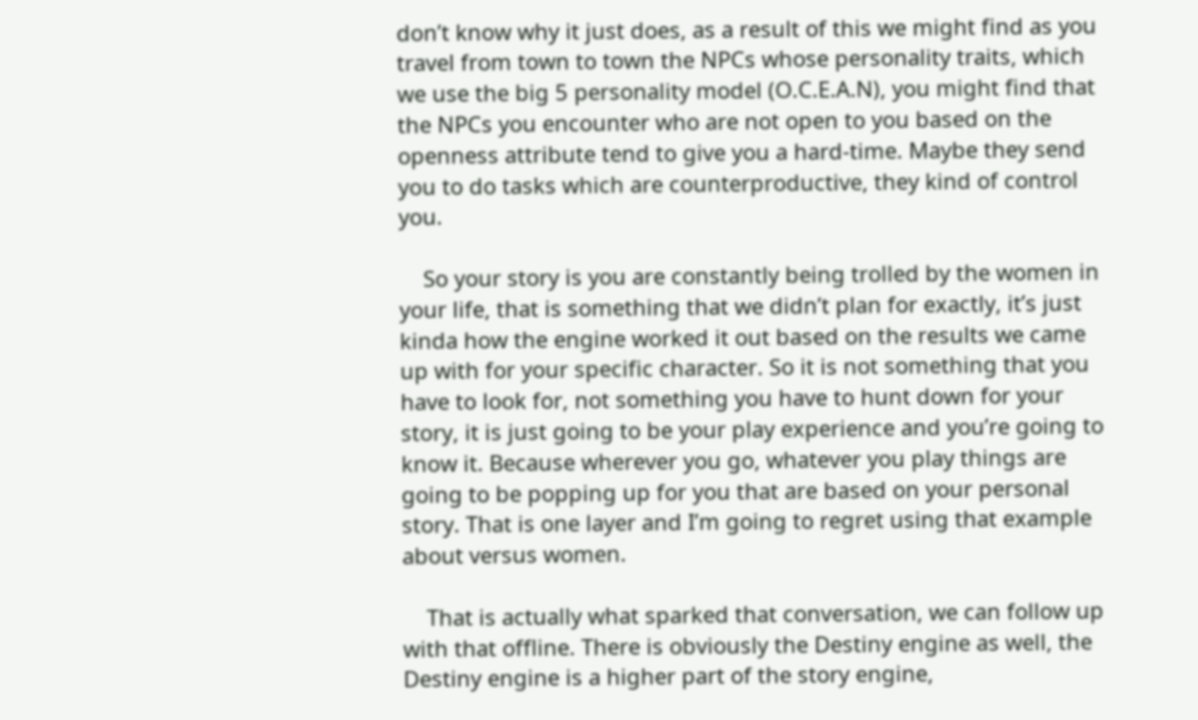don’t know why it just does, as a result of this we might find as you travel from town to town the NPCs whose personality traits, which we use the big 5 personality model (O.C.E.A.N), you might find that the NPCs you encounter who are not open to you based on the openness attribute tend to give you a hard-time. Maybe they send you to do tasks which are counterproductive, they kind of control you.

    So your story is you are constantly being trolled by the women in your life, that is something that we didn’t plan for exactly, it’s just kinda how the engine worked it out based on the results we came up with for your specific character. So it is not something that you have to look for, not something you have to hunt down for your story, it is just going to be your play experience and you’re going to know it. Because wherever you go, whatever you play things are going to be popping up for you that are based on your personal story. That is one layer and I’m going to regret using that example about versus women.

    That is actually what sparked that conversation, we can follow up with that offline. There is obviously the Destiny engine as well, the Destiny engine is a higher part of the story engine,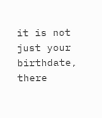it is not just your birthdate, there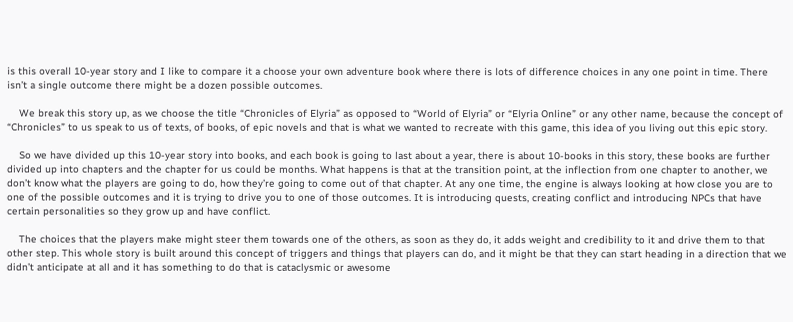is this overall 10-year story and I like to compare it a choose your own adventure book where there is lots of difference choices in any one point in time. There isn’t a single outcome there might be a dozen possible outcomes.

    We break this story up, as we choose the title “Chronicles of Elyria” as opposed to “World of Elyria” or “Elyria Online” or any other name, because the concept of “Chronicles” to us speak to us of texts, of books, of epic novels and that is what we wanted to recreate with this game, this idea of you living out this epic story.

    So we have divided up this 10-year story into books, and each book is going to last about a year, there is about 10-books in this story, these books are further divided up into chapters and the chapter for us could be months. What happens is that at the transition point, at the inflection from one chapter to another, we don’t know what the players are going to do, how they’re going to come out of that chapter. At any one time, the engine is always looking at how close you are to one of the possible outcomes and it is trying to drive you to one of those outcomes. It is introducing quests, creating conflict and introducing NPCs that have certain personalities so they grow up and have conflict.

    The choices that the players make might steer them towards one of the others, as soon as they do, it adds weight and credibility to it and drive them to that other step. This whole story is built around this concept of triggers and things that players can do, and it might be that they can start heading in a direction that we didn’t anticipate at all and it has something to do that is cataclysmic or awesome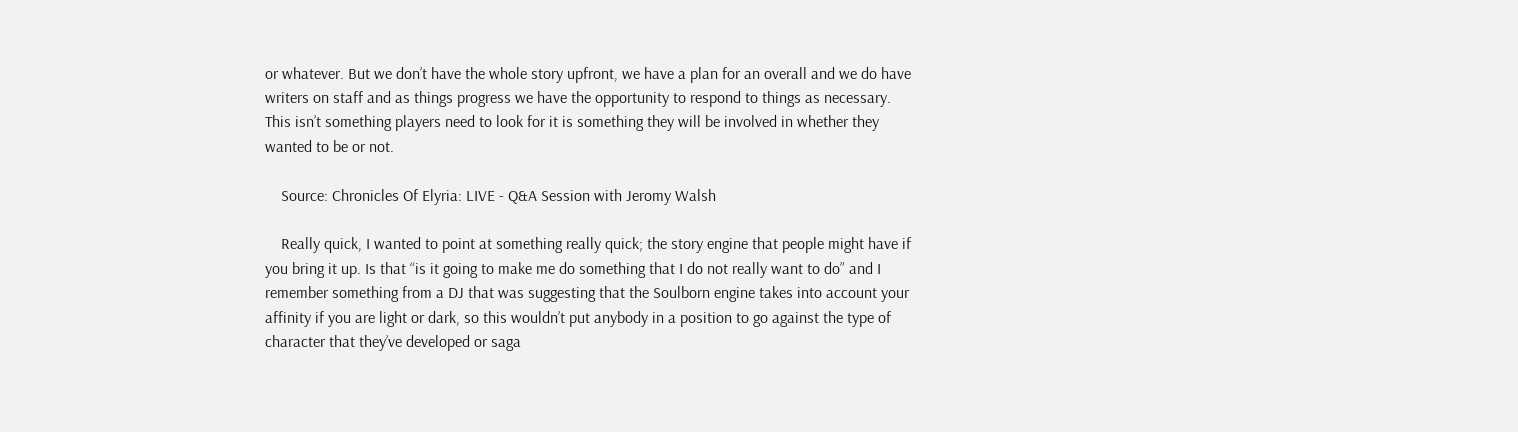or whatever. But we don’t have the whole story upfront, we have a plan for an overall and we do have writers on staff and as things progress we have the opportunity to respond to things as necessary. This isn’t something players need to look for it is something they will be involved in whether they wanted to be or not.

    Source: Chronicles Of Elyria: LIVE - Q&A Session with Jeromy Walsh

    Really quick, I wanted to point at something really quick; the story engine that people might have if you bring it up. Is that “is it going to make me do something that I do not really want to do” and I remember something from a DJ that was suggesting that the Soulborn engine takes into account your affinity if you are light or dark, so this wouldn’t put anybody in a position to go against the type of character that they’ve developed or saga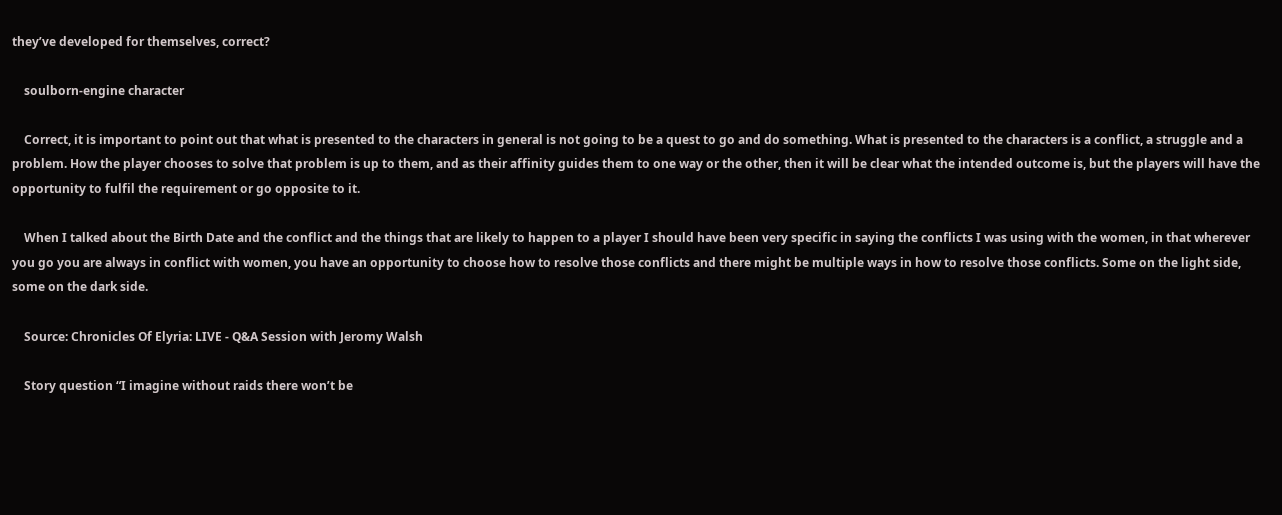they’ve developed for themselves, correct?

    soulborn-engine character

    Correct, it is important to point out that what is presented to the characters in general is not going to be a quest to go and do something. What is presented to the characters is a conflict, a struggle and a problem. How the player chooses to solve that problem is up to them, and as their affinity guides them to one way or the other, then it will be clear what the intended outcome is, but the players will have the opportunity to fulfil the requirement or go opposite to it.

    When I talked about the Birth Date and the conflict and the things that are likely to happen to a player I should have been very specific in saying the conflicts I was using with the women, in that wherever you go you are always in conflict with women, you have an opportunity to choose how to resolve those conflicts and there might be multiple ways in how to resolve those conflicts. Some on the light side, some on the dark side.

    Source: Chronicles Of Elyria: LIVE - Q&A Session with Jeromy Walsh

    Story question “I imagine without raids there won’t be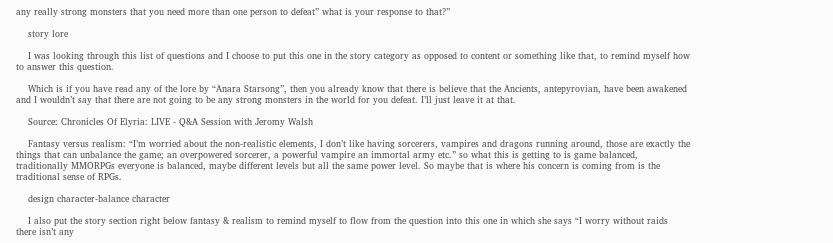any really strong monsters that you need more than one person to defeat” what is your response to that?”

    story lore

    I was looking through this list of questions and I choose to put this one in the story category as opposed to content or something like that, to remind myself how to answer this question.

    Which is if you have read any of the lore by “Anara Starsong”, then you already know that there is believe that the Ancients, antepyrovian, have been awakened and I wouldn’t say that there are not going to be any strong monsters in the world for you defeat. I’ll just leave it at that.

    Source: Chronicles Of Elyria: LIVE - Q&A Session with Jeromy Walsh

    Fantasy versus realism: “I’m worried about the non-realistic elements, I don’t like having sorcerers, vampires and dragons running around, those are exactly the things that can unbalance the game; an overpowered sorcerer, a powerful vampire an immortal army etc.” so what this is getting to is game balanced, traditionally MMORPGs everyone is balanced, maybe different levels but all the same power level. So maybe that is where his concern is coming from is the traditional sense of RPGs.

    design character-balance character

    I also put the story section right below fantasy & realism to remind myself to flow from the question into this one in which she says “I worry without raids there isn’t any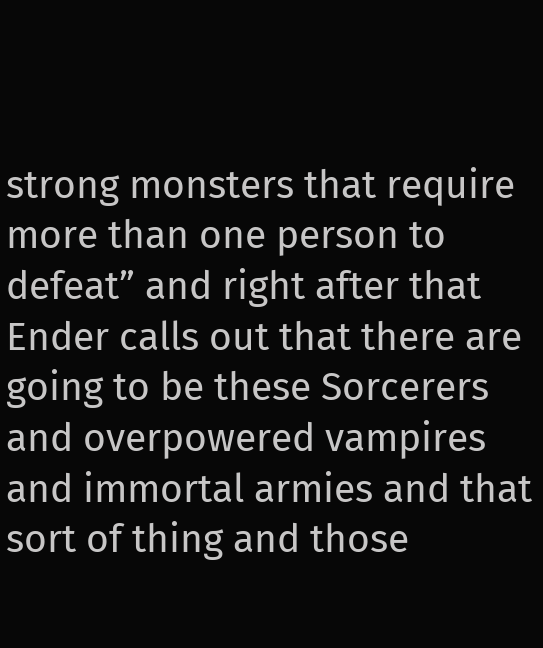strong monsters that require more than one person to defeat” and right after that Ender calls out that there are going to be these Sorcerers and overpowered vampires and immortal armies and that sort of thing and those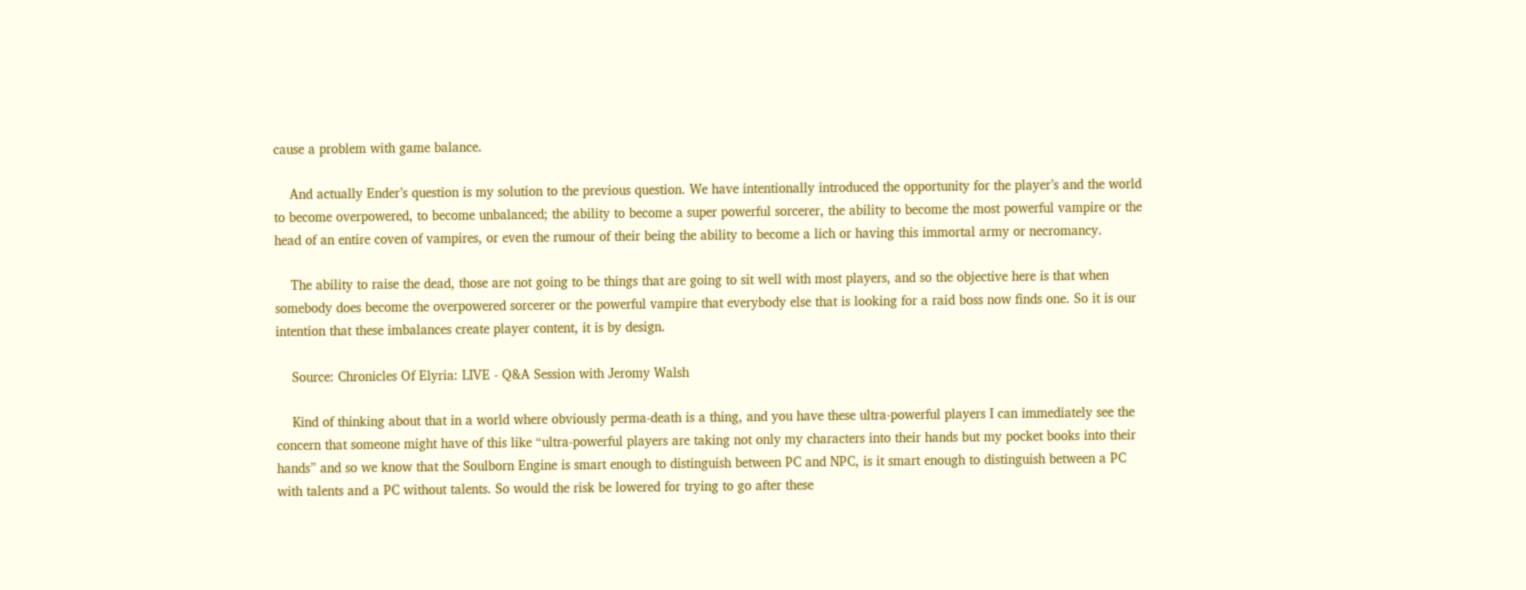cause a problem with game balance.

    And actually Ender’s question is my solution to the previous question. We have intentionally introduced the opportunity for the player’s and the world to become overpowered, to become unbalanced; the ability to become a super powerful sorcerer, the ability to become the most powerful vampire or the head of an entire coven of vampires, or even the rumour of their being the ability to become a lich or having this immortal army or necromancy.

    The ability to raise the dead, those are not going to be things that are going to sit well with most players, and so the objective here is that when somebody does become the overpowered sorcerer or the powerful vampire that everybody else that is looking for a raid boss now finds one. So it is our intention that these imbalances create player content, it is by design.

    Source: Chronicles Of Elyria: LIVE - Q&A Session with Jeromy Walsh

    Kind of thinking about that in a world where obviously perma-death is a thing, and you have these ultra-powerful players I can immediately see the concern that someone might have of this like “ultra-powerful players are taking not only my characters into their hands but my pocket books into their hands” and so we know that the Soulborn Engine is smart enough to distinguish between PC and NPC, is it smart enough to distinguish between a PC with talents and a PC without talents. So would the risk be lowered for trying to go after these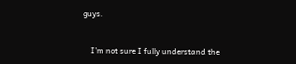guys.


    I’m not sure I fully understand the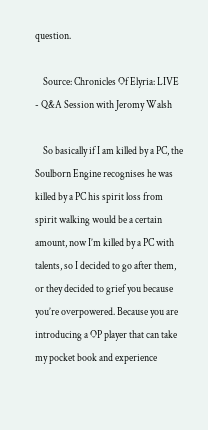question.

    Source: Chronicles Of Elyria: LIVE - Q&A Session with Jeromy Walsh

    So basically if I am killed by a PC, the Soulborn Engine recognises he was killed by a PC his spirit loss from spirit walking would be a certain amount, now I’m killed by a PC with talents, so I decided to go after them, or they decided to grief you because you’re overpowered. Because you are introducing a OP player that can take my pocket book and experience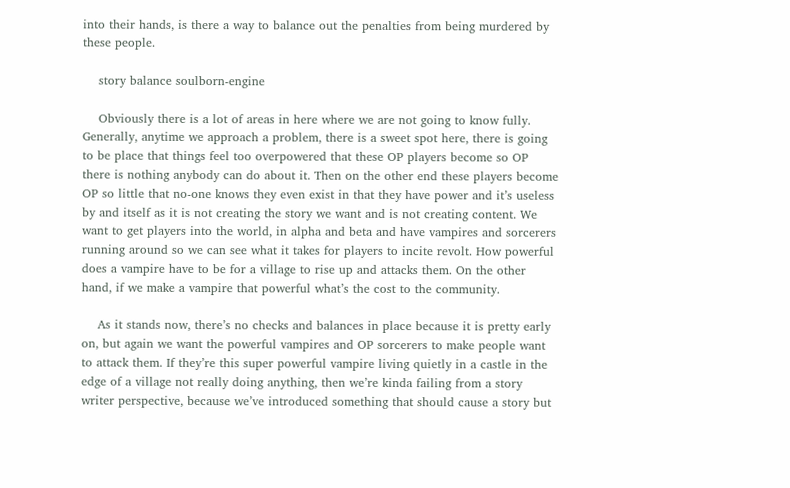into their hands, is there a way to balance out the penalties from being murdered by these people.

    story balance soulborn-engine

    Obviously there is a lot of areas in here where we are not going to know fully. Generally, anytime we approach a problem, there is a sweet spot here, there is going to be place that things feel too overpowered that these OP players become so OP there is nothing anybody can do about it. Then on the other end these players become OP so little that no-one knows they even exist in that they have power and it’s useless by and itself as it is not creating the story we want and is not creating content. We want to get players into the world, in alpha and beta and have vampires and sorcerers running around so we can see what it takes for players to incite revolt. How powerful does a vampire have to be for a village to rise up and attacks them. On the other hand, if we make a vampire that powerful what’s the cost to the community.

    As it stands now, there’s no checks and balances in place because it is pretty early on, but again we want the powerful vampires and OP sorcerers to make people want to attack them. If they’re this super powerful vampire living quietly in a castle in the edge of a village not really doing anything, then we’re kinda failing from a story writer perspective, because we’ve introduced something that should cause a story but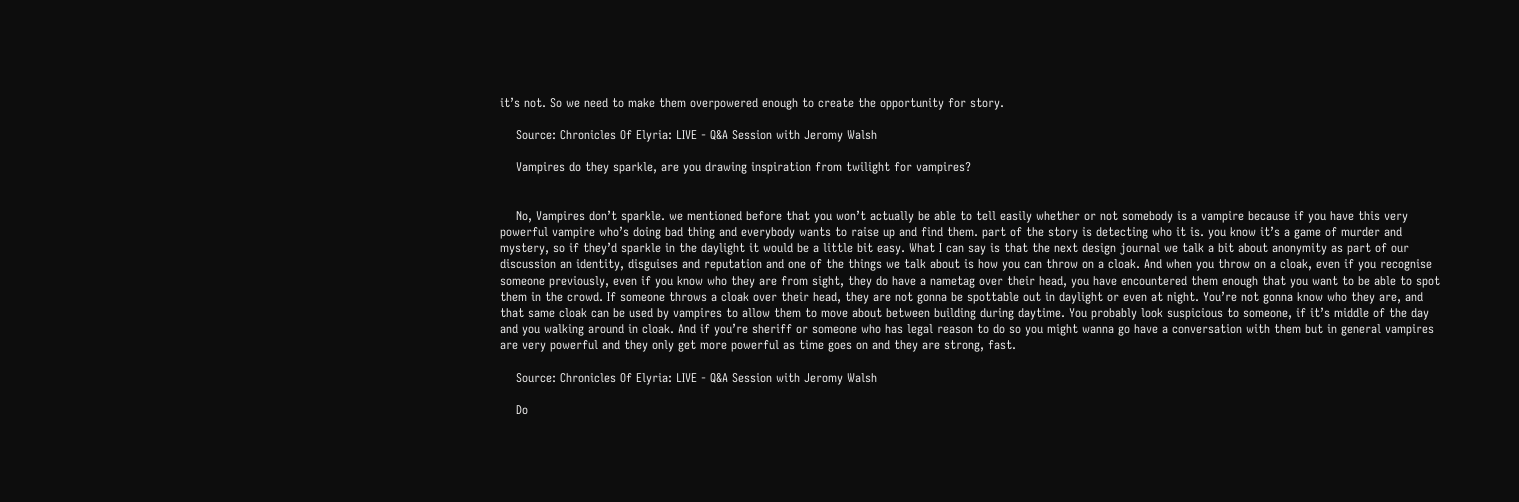it’s not. So we need to make them overpowered enough to create the opportunity for story.

    Source: Chronicles Of Elyria: LIVE - Q&A Session with Jeromy Walsh

    Vampires do they sparkle, are you drawing inspiration from twilight for vampires?


    No, Vampires don’t sparkle. we mentioned before that you won’t actually be able to tell easily whether or not somebody is a vampire because if you have this very powerful vampire who’s doing bad thing and everybody wants to raise up and find them. part of the story is detecting who it is. you know it’s a game of murder and mystery, so if they’d sparkle in the daylight it would be a little bit easy. What I can say is that the next design journal we talk a bit about anonymity as part of our discussion an identity, disguises and reputation and one of the things we talk about is how you can throw on a cloak. And when you throw on a cloak, even if you recognise someone previously, even if you know who they are from sight, they do have a nametag over their head, you have encountered them enough that you want to be able to spot them in the crowd. If someone throws a cloak over their head, they are not gonna be spottable out in daylight or even at night. You’re not gonna know who they are, and that same cloak can be used by vampires to allow them to move about between building during daytime. You probably look suspicious to someone, if it’s middle of the day and you walking around in cloak. And if you’re sheriff or someone who has legal reason to do so you might wanna go have a conversation with them but in general vampires are very powerful and they only get more powerful as time goes on and they are strong, fast.

    Source: Chronicles Of Elyria: LIVE - Q&A Session with Jeromy Walsh

    Do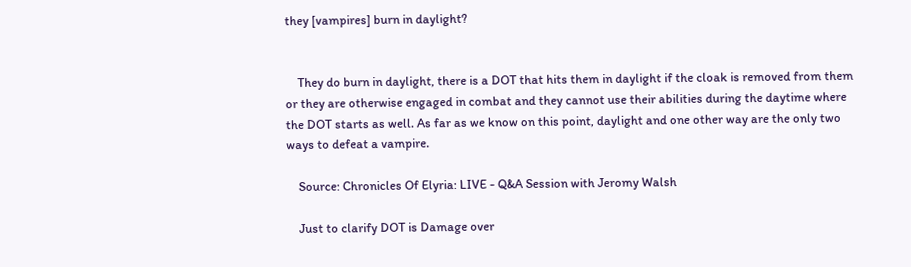they [vampires] burn in daylight?


    They do burn in daylight, there is a DOT that hits them in daylight if the cloak is removed from them or they are otherwise engaged in combat and they cannot use their abilities during the daytime where the DOT starts as well. As far as we know on this point, daylight and one other way are the only two ways to defeat a vampire.

    Source: Chronicles Of Elyria: LIVE - Q&A Session with Jeromy Walsh

    Just to clarify DOT is Damage over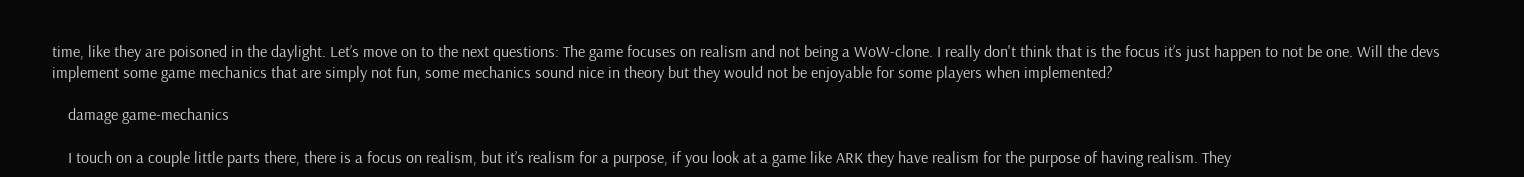time, like they are poisoned in the daylight. Let’s move on to the next questions: The game focuses on realism and not being a WoW-clone. I really don't think that is the focus it’s just happen to not be one. Will the devs implement some game mechanics that are simply not fun, some mechanics sound nice in theory but they would not be enjoyable for some players when implemented?

    damage game-mechanics

    I touch on a couple little parts there, there is a focus on realism, but it’s realism for a purpose, if you look at a game like ARK they have realism for the purpose of having realism. They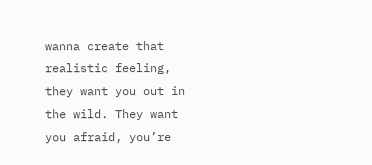wanna create that realistic feeling, they want you out in the wild. They want you afraid, you’re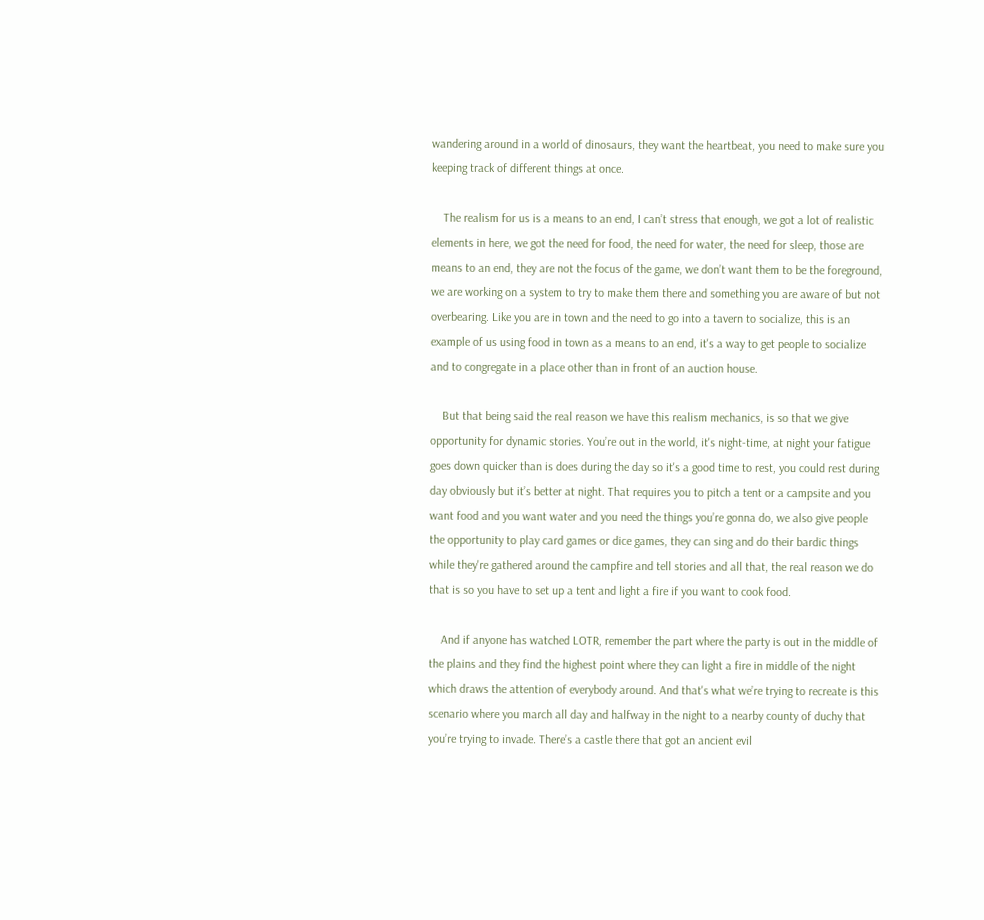wandering around in a world of dinosaurs, they want the heartbeat, you need to make sure you keeping track of different things at once.

    The realism for us is a means to an end, I can’t stress that enough, we got a lot of realistic elements in here, we got the need for food, the need for water, the need for sleep, those are means to an end, they are not the focus of the game, we don’t want them to be the foreground, we are working on a system to try to make them there and something you are aware of but not overbearing. Like you are in town and the need to go into a tavern to socialize, this is an example of us using food in town as a means to an end, it's a way to get people to socialize and to congregate in a place other than in front of an auction house.

    But that being said the real reason we have this realism mechanics, is so that we give opportunity for dynamic stories. You’re out in the world, it's night-time, at night your fatigue goes down quicker than is does during the day so it's a good time to rest, you could rest during day obviously but it’s better at night. That requires you to pitch a tent or a campsite and you want food and you want water and you need the things you’re gonna do, we also give people the opportunity to play card games or dice games, they can sing and do their bardic things while they're gathered around the campfire and tell stories and all that, the real reason we do that is so you have to set up a tent and light a fire if you want to cook food.

    And if anyone has watched LOTR, remember the part where the party is out in the middle of the plains and they find the highest point where they can light a fire in middle of the night which draws the attention of everybody around. And that's what we’re trying to recreate is this scenario where you march all day and halfway in the night to a nearby county of duchy that you’re trying to invade. There’s a castle there that got an ancient evil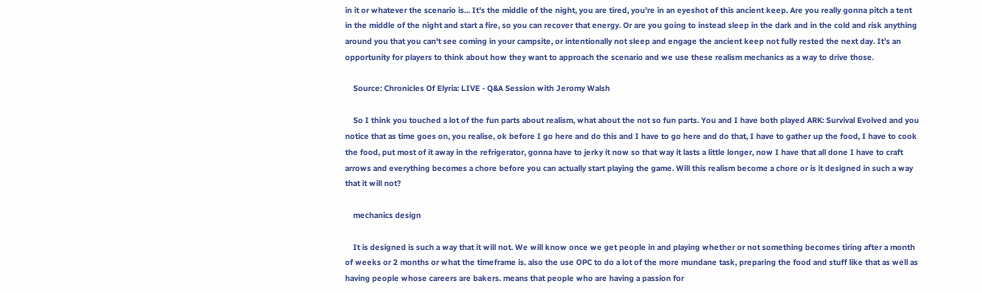in it or whatever the scenario is... It’s the middle of the night, you are tired, you’re in an eyeshot of this ancient keep. Are you really gonna pitch a tent in the middle of the night and start a fire, so you can recover that energy. Or are you going to instead sleep in the dark and in the cold and risk anything around you that you can't see coming in your campsite, or intentionally not sleep and engage the ancient keep not fully rested the next day. It’s an opportunity for players to think about how they want to approach the scenario and we use these realism mechanics as a way to drive those.

    Source: Chronicles Of Elyria: LIVE - Q&A Session with Jeromy Walsh

    So I think you touched a lot of the fun parts about realism, what about the not so fun parts. You and I have both played ARK: Survival Evolved and you notice that as time goes on, you realise, ok before I go here and do this and I have to go here and do that, I have to gather up the food, I have to cook the food, put most of it away in the refrigerator, gonna have to jerky it now so that way it lasts a little longer, now I have that all done I have to craft arrows and everything becomes a chore before you can actually start playing the game. Will this realism become a chore or is it designed in such a way that it will not?

    mechanics design

    It is designed is such a way that it will not. We will know once we get people in and playing whether or not something becomes tiring after a month of weeks or 2 months or what the timeframe is. also the use OPC to do a lot of the more mundane task, preparing the food and stuff like that as well as having people whose careers are bakers. means that people who are having a passion for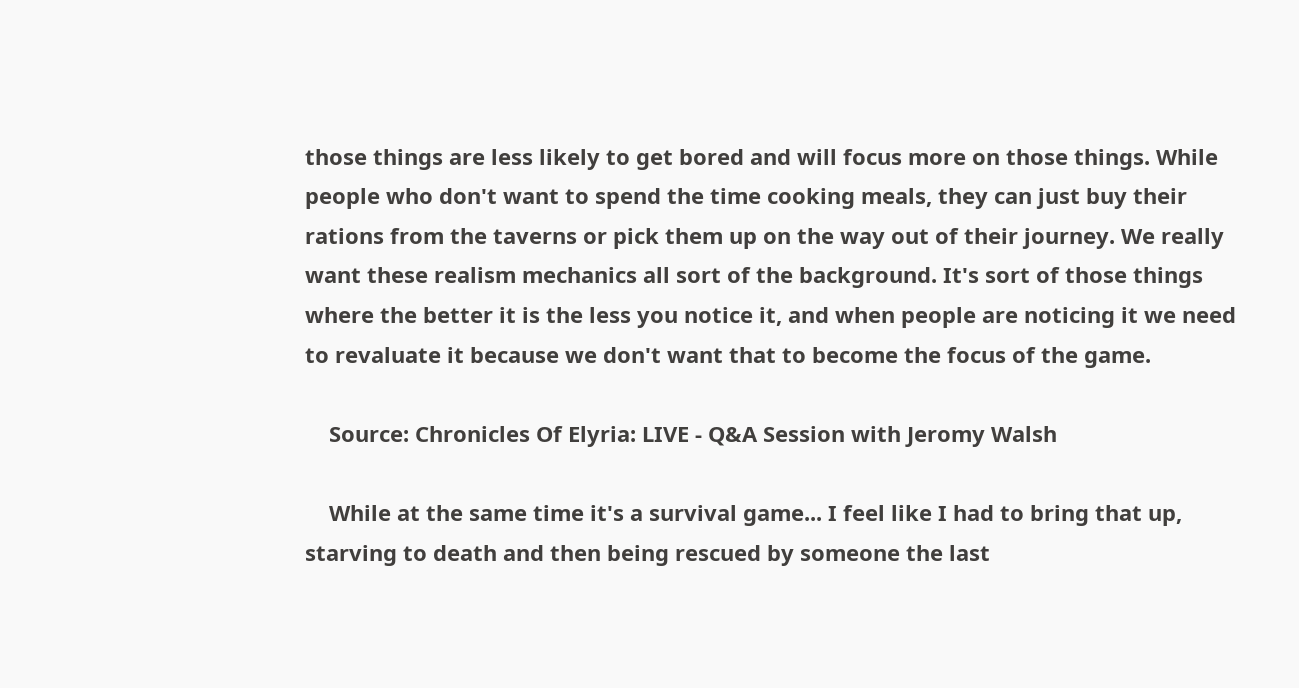those things are less likely to get bored and will focus more on those things. While people who don't want to spend the time cooking meals, they can just buy their rations from the taverns or pick them up on the way out of their journey. We really want these realism mechanics all sort of the background. It's sort of those things where the better it is the less you notice it, and when people are noticing it we need to revaluate it because we don't want that to become the focus of the game.

    Source: Chronicles Of Elyria: LIVE - Q&A Session with Jeromy Walsh

    While at the same time it's a survival game... I feel like I had to bring that up, starving to death and then being rescued by someone the last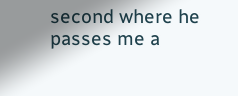second where he passes me a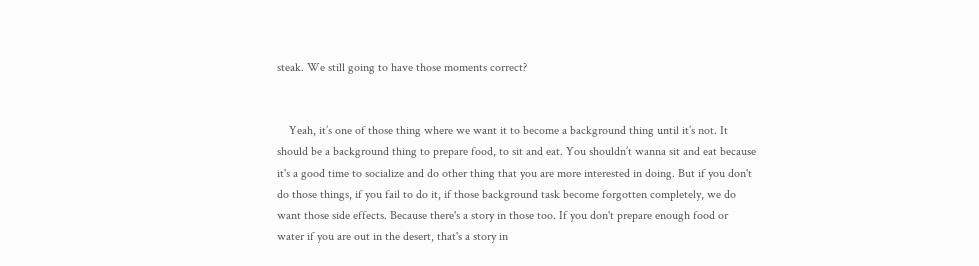steak. We still going to have those moments correct?


    Yeah, it’s one of those thing where we want it to become a background thing until it’s not. It should be a background thing to prepare food, to sit and eat. You shouldn’t wanna sit and eat because it's a good time to socialize and do other thing that you are more interested in doing. But if you don't do those things, if you fail to do it, if those background task become forgotten completely, we do want those side effects. Because there's a story in those too. If you don't prepare enough food or water if you are out in the desert, that's a story in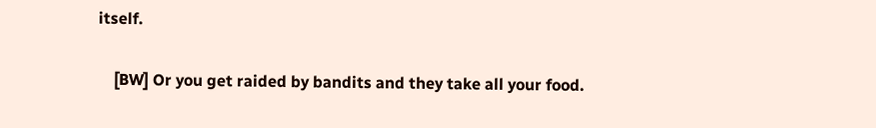itself.

    [BW] Or you get raided by bandits and they take all your food.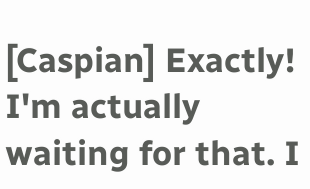[Caspian] Exactly! I'm actually waiting for that. I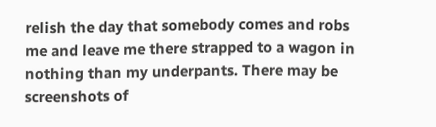relish the day that somebody comes and robs me and leave me there strapped to a wagon in nothing than my underpants. There may be screenshots of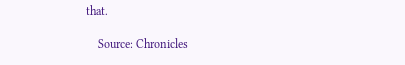that.

    Source: Chronicles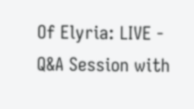Of Elyria: LIVE - Q&A Session with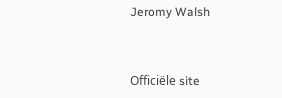Jeromy Walsh



Officiële site